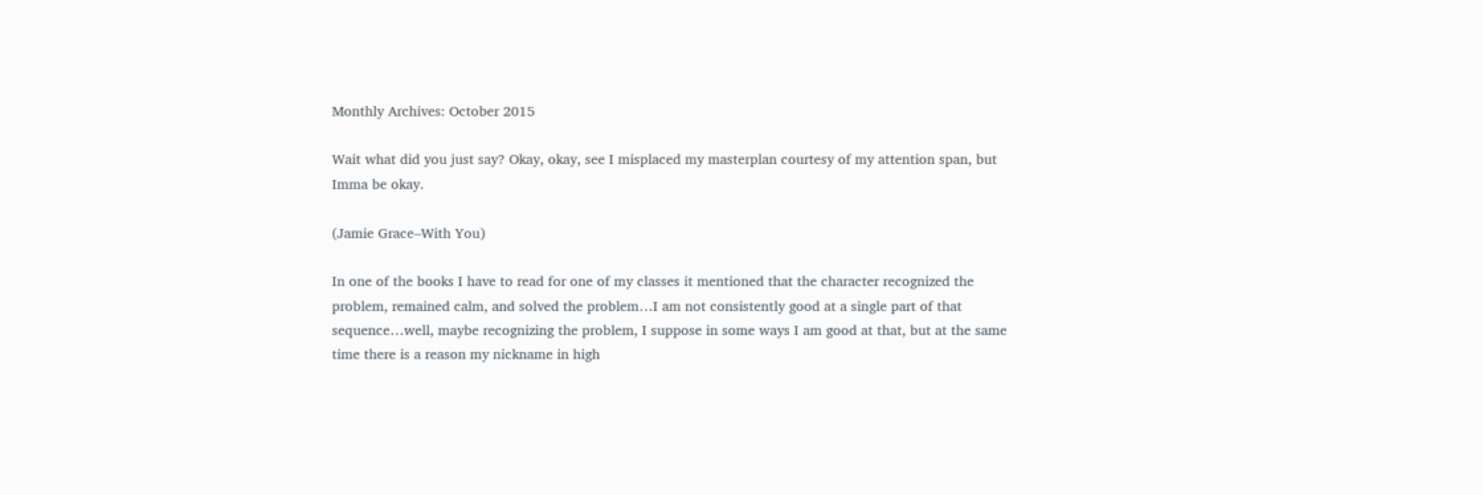Monthly Archives: October 2015

Wait what did you just say? Okay, okay, see I misplaced my masterplan courtesy of my attention span, but Imma be okay.

(Jamie Grace–With You)

In one of the books I have to read for one of my classes it mentioned that the character recognized the problem, remained calm, and solved the problem…I am not consistently good at a single part of that sequence…well, maybe recognizing the problem, I suppose in some ways I am good at that, but at the same time there is a reason my nickname in high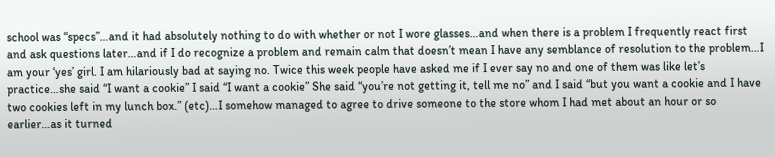school was “specs”…and it had absolutely nothing to do with whether or not I wore glasses…and when there is a problem I frequently react first and ask questions later…and if I do recognize a problem and remain calm that doesn’t mean I have any semblance of resolution to the problem…I am your ‘yes’ girl. I am hilariously bad at saying no. Twice this week people have asked me if I ever say no and one of them was like let’s practice…she said “I want a cookie” I said “I want a cookie” She said “you’re not getting it, tell me no” and I said “but you want a cookie and I have two cookies left in my lunch box.” (etc)…I somehow managed to agree to drive someone to the store whom I had met about an hour or so earlier…as it turned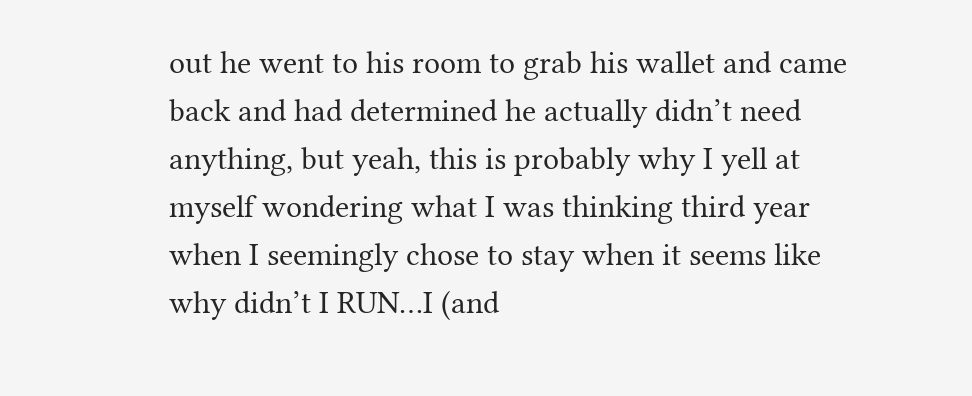out he went to his room to grab his wallet and came back and had determined he actually didn’t need anything, but yeah, this is probably why I yell at myself wondering what I was thinking third year when I seemingly chose to stay when it seems like why didn’t I RUN…I (and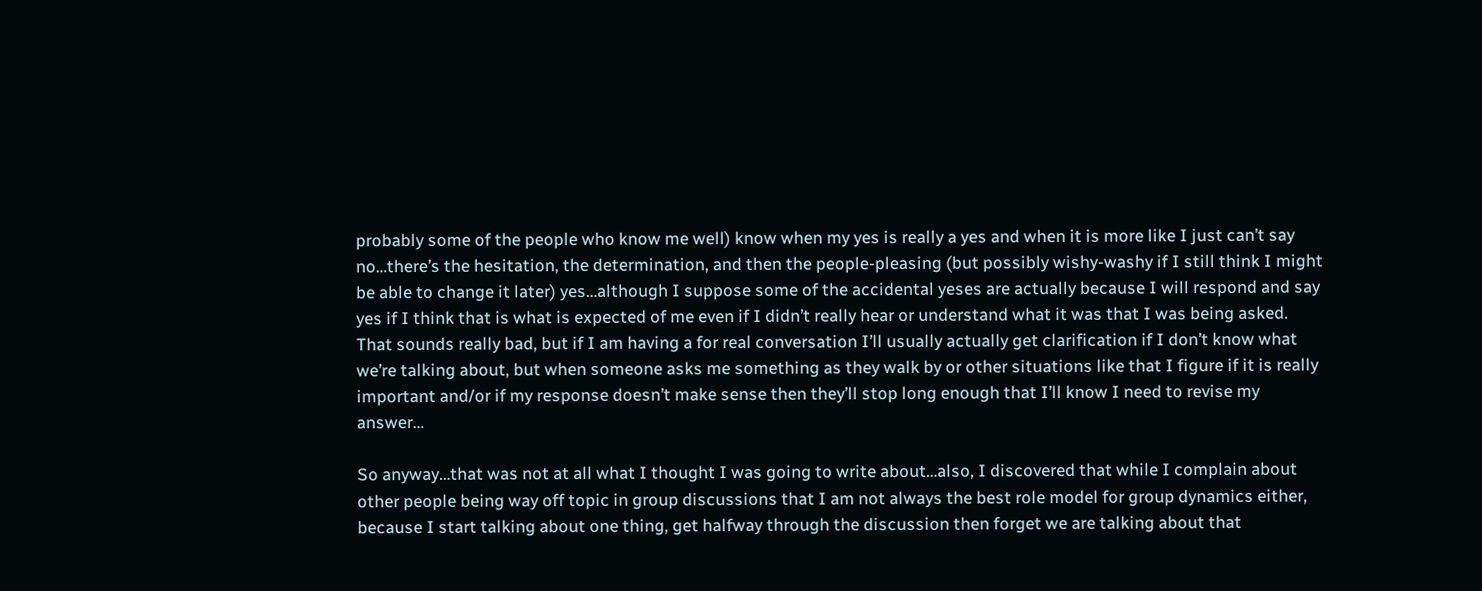probably some of the people who know me well) know when my yes is really a yes and when it is more like I just can’t say no…there’s the hesitation, the determination, and then the people-pleasing (but possibly wishy-washy if I still think I might be able to change it later) yes…although I suppose some of the accidental yeses are actually because I will respond and say yes if I think that is what is expected of me even if I didn’t really hear or understand what it was that I was being asked. That sounds really bad, but if I am having a for real conversation I’ll usually actually get clarification if I don’t know what we’re talking about, but when someone asks me something as they walk by or other situations like that I figure if it is really important and/or if my response doesn’t make sense then they’ll stop long enough that I’ll know I need to revise my answer…

So anyway…that was not at all what I thought I was going to write about…also, I discovered that while I complain about other people being way off topic in group discussions that I am not always the best role model for group dynamics either, because I start talking about one thing, get halfway through the discussion then forget we are talking about that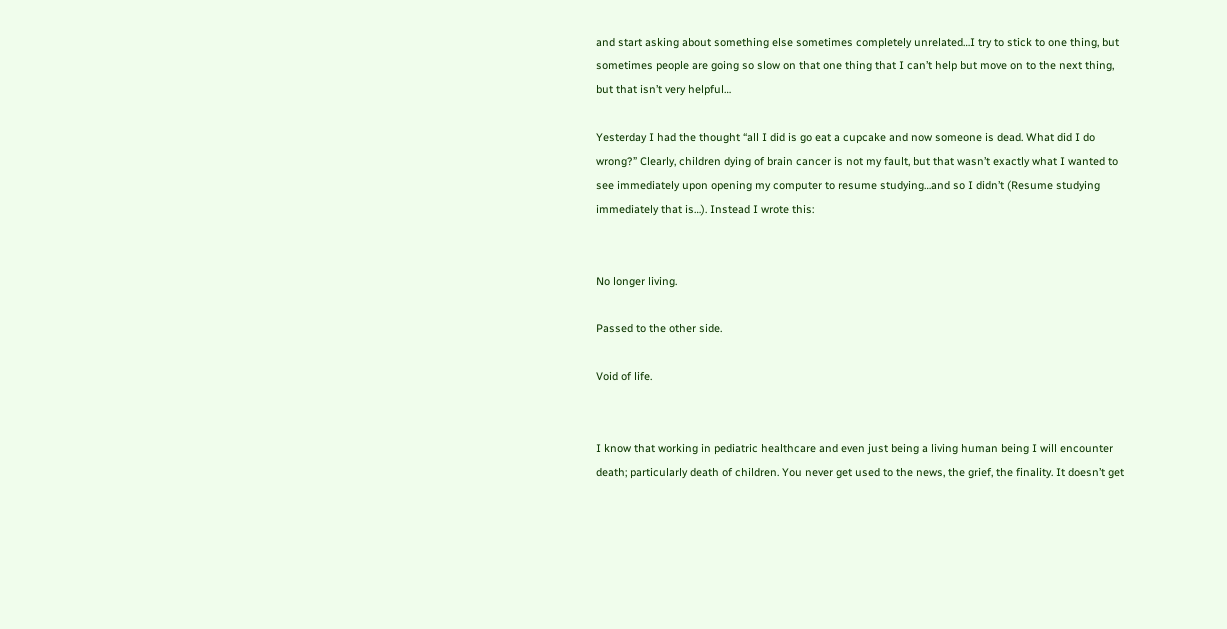and start asking about something else sometimes completely unrelated…I try to stick to one thing, but sometimes people are going so slow on that one thing that I can’t help but move on to the next thing, but that isn’t very helpful…

Yesterday I had the thought “all I did is go eat a cupcake and now someone is dead. What did I do wrong?” Clearly, children dying of brain cancer is not my fault, but that wasn’t exactly what I wanted to see immediately upon opening my computer to resume studying…and so I didn’t (Resume studying immediately that is…). Instead I wrote this:


No longer living.

Passed to the other side.

Void of life.


I know that working in pediatric healthcare and even just being a living human being I will encounter death; particularly death of children. You never get used to the news, the grief, the finality. It doesn’t get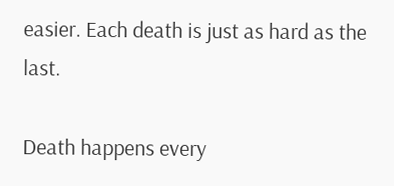easier. Each death is just as hard as the last.

Death happens every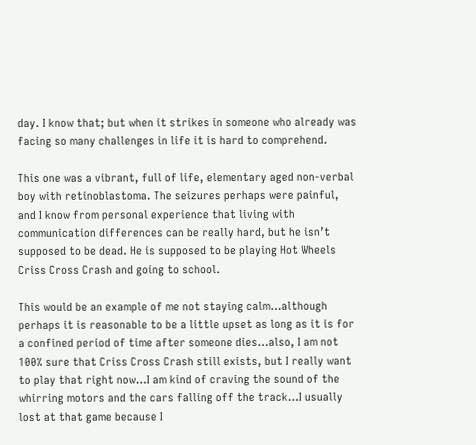day. I know that; but when it strikes in someone who already was facing so many challenges in life it is hard to comprehend.

This one was a vibrant, full of life, elementary aged non-verbal boy with retinoblastoma. The seizures perhaps were painful, and I know from personal experience that living with communication differences can be really hard, but he isn’t supposed to be dead. He is supposed to be playing Hot Wheels Criss Cross Crash and going to school.

This would be an example of me not staying calm…although perhaps it is reasonable to be a little upset as long as it is for a confined period of time after someone dies…also, I am not 100% sure that Criss Cross Crash still exists, but I really want to play that right now…I am kind of craving the sound of the whirring motors and the cars falling off the track…I usually lost at that game because I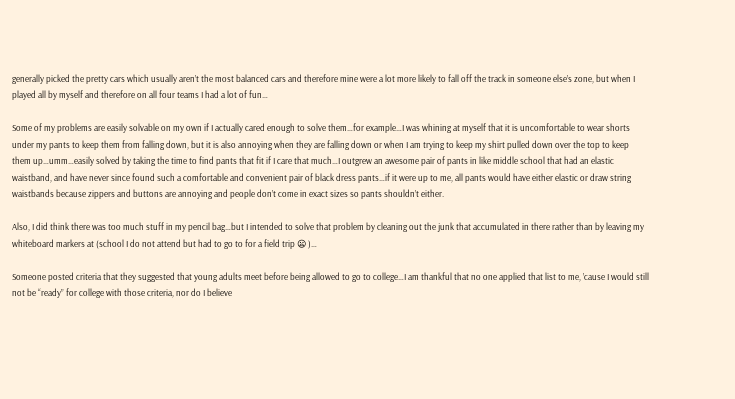generally picked the pretty cars which usually aren’t the most balanced cars and therefore mine were a lot more likely to fall off the track in someone else’s zone, but when I played all by myself and therefore on all four teams I had a lot of fun…

Some of my problems are easily solvable on my own if I actually cared enough to solve them…for example…I was whining at myself that it is uncomfortable to wear shorts under my pants to keep them from falling down, but it is also annoying when they are falling down or when I am trying to keep my shirt pulled down over the top to keep them up…umm…easily solved by taking the time to find pants that fit if I care that much…I outgrew an awesome pair of pants in like middle school that had an elastic waistband, and have never since found such a comfortable and convenient pair of black dress pants…if it were up to me, all pants would have either elastic or draw string waistbands because zippers and buttons are annoying and people don’t come in exact sizes so pants shouldn’t either.

Also, I did think there was too much stuff in my pencil bag…but I intended to solve that problem by cleaning out the junk that accumulated in there rather than by leaving my whiteboard markers at (school I do not attend but had to go to for a field trip 😦 )…

Someone posted criteria that they suggested that young adults meet before being allowed to go to college…I am thankful that no one applied that list to me, ’cause I would still not be “ready” for college with those criteria, nor do I believe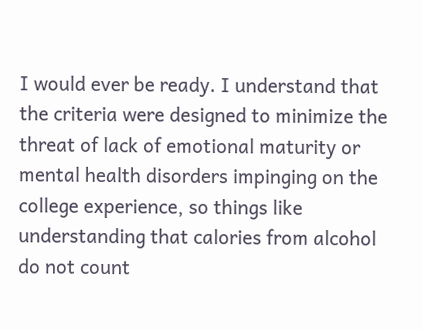I would ever be ready. I understand that the criteria were designed to minimize the threat of lack of emotional maturity or mental health disorders impinging on the college experience, so things like understanding that calories from alcohol do not count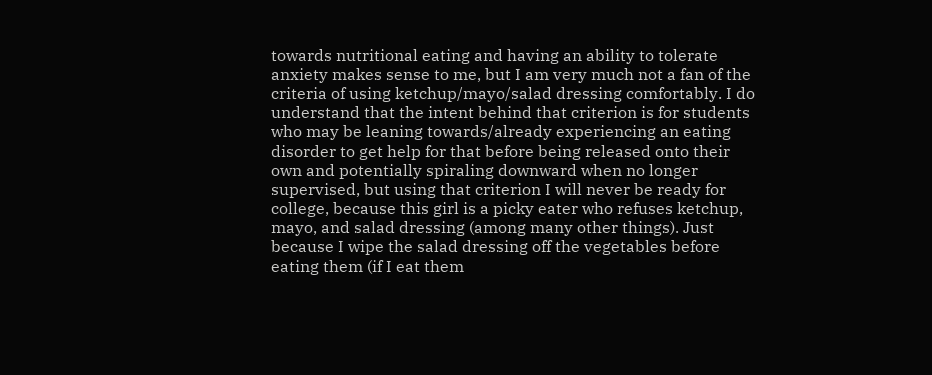towards nutritional eating and having an ability to tolerate anxiety makes sense to me, but I am very much not a fan of the criteria of using ketchup/mayo/salad dressing comfortably. I do understand that the intent behind that criterion is for students who may be leaning towards/already experiencing an eating disorder to get help for that before being released onto their own and potentially spiraling downward when no longer supervised, but using that criterion I will never be ready for college, because this girl is a picky eater who refuses ketchup, mayo, and salad dressing (among many other things). Just because I wipe the salad dressing off the vegetables before eating them (if I eat them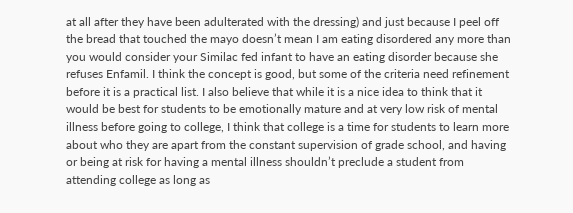at all after they have been adulterated with the dressing) and just because I peel off the bread that touched the mayo doesn’t mean I am eating disordered any more than you would consider your Similac fed infant to have an eating disorder because she refuses Enfamil. I think the concept is good, but some of the criteria need refinement before it is a practical list. I also believe that while it is a nice idea to think that it would be best for students to be emotionally mature and at very low risk of mental illness before going to college, I think that college is a time for students to learn more about who they are apart from the constant supervision of grade school, and having or being at risk for having a mental illness shouldn’t preclude a student from attending college as long as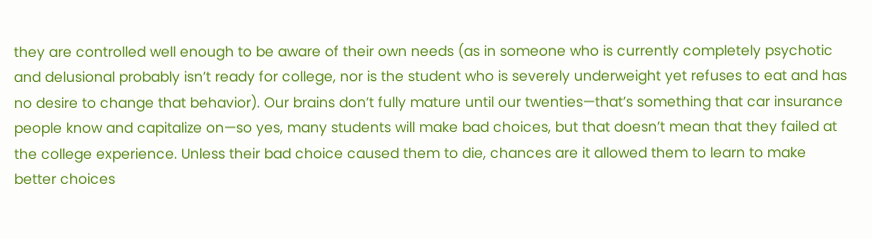they are controlled well enough to be aware of their own needs (as in someone who is currently completely psychotic and delusional probably isn’t ready for college, nor is the student who is severely underweight yet refuses to eat and has no desire to change that behavior). Our brains don’t fully mature until our twenties—that’s something that car insurance people know and capitalize on—so yes, many students will make bad choices, but that doesn’t mean that they failed at the college experience. Unless their bad choice caused them to die, chances are it allowed them to learn to make better choices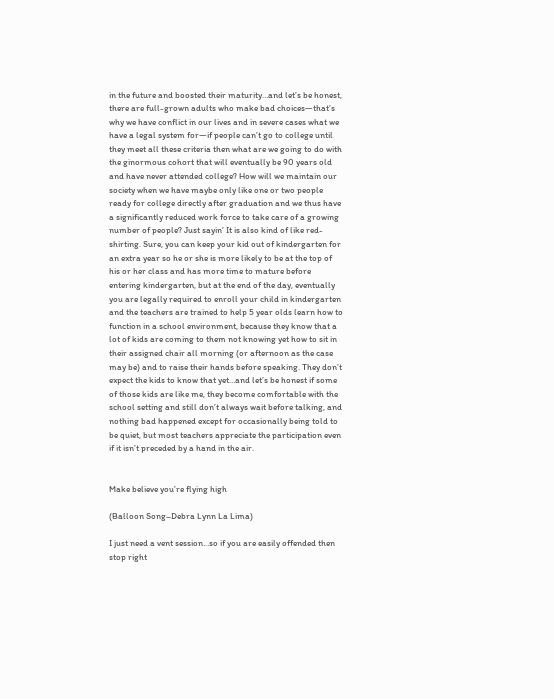in the future and boosted their maturity…and let’s be honest, there are full-grown adults who make bad choices—that’s why we have conflict in our lives and in severe cases what we have a legal system for—if people can’t go to college until they meet all these criteria then what are we going to do with the ginormous cohort that will eventually be 90 years old and have never attended college? How will we maintain our society when we have maybe only like one or two people ready for college directly after graduation and we thus have a significantly reduced work force to take care of a growing number of people? Just sayin’ It is also kind of like red-shirting. Sure, you can keep your kid out of kindergarten for an extra year so he or she is more likely to be at the top of his or her class and has more time to mature before entering kindergarten, but at the end of the day, eventually you are legally required to enroll your child in kindergarten and the teachers are trained to help 5 year olds learn how to function in a school environment, because they know that a lot of kids are coming to them not knowing yet how to sit in their assigned chair all morning (or afternoon as the case may be) and to raise their hands before speaking. They don’t expect the kids to know that yet…and let’s be honest if some of those kids are like me, they become comfortable with the school setting and still don’t always wait before talking, and nothing bad happened except for occasionally being told to be quiet, but most teachers appreciate the participation even if it isn’t preceded by a hand in the air.


Make believe you’re flying high

(Balloon Song–Debra Lynn La Lima)

I just need a vent session…so if you are easily offended then stop right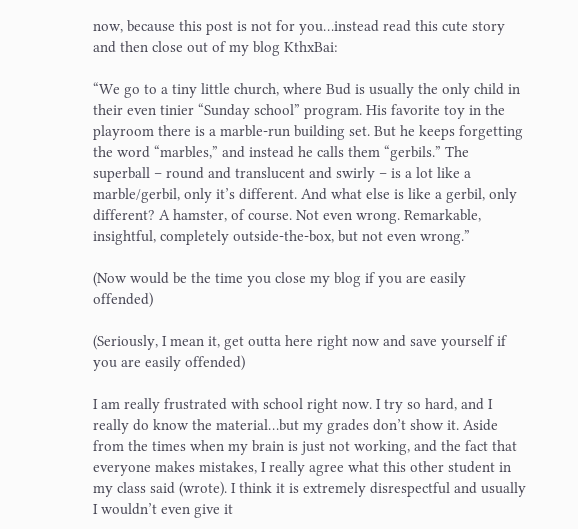now, because this post is not for you…instead read this cute story and then close out of my blog KthxBai:

“We go to a tiny little church, where Bud is usually the only child in their even tinier “Sunday school” program. His favorite toy in the playroom there is a marble-run building set. But he keeps forgetting the word “marbles,” and instead he calls them “gerbils.” The superball – round and translucent and swirly – is a lot like a marble/gerbil, only it’s different. And what else is like a gerbil, only different? A hamster, of course. Not even wrong. Remarkable, insightful, completely outside-the-box, but not even wrong.”

(Now would be the time you close my blog if you are easily offended)

(Seriously, I mean it, get outta here right now and save yourself if you are easily offended)

I am really frustrated with school right now. I try so hard, and I really do know the material…but my grades don’t show it. Aside from the times when my brain is just not working, and the fact that everyone makes mistakes, I really agree what this other student in my class said (wrote). I think it is extremely disrespectful and usually I wouldn’t even give it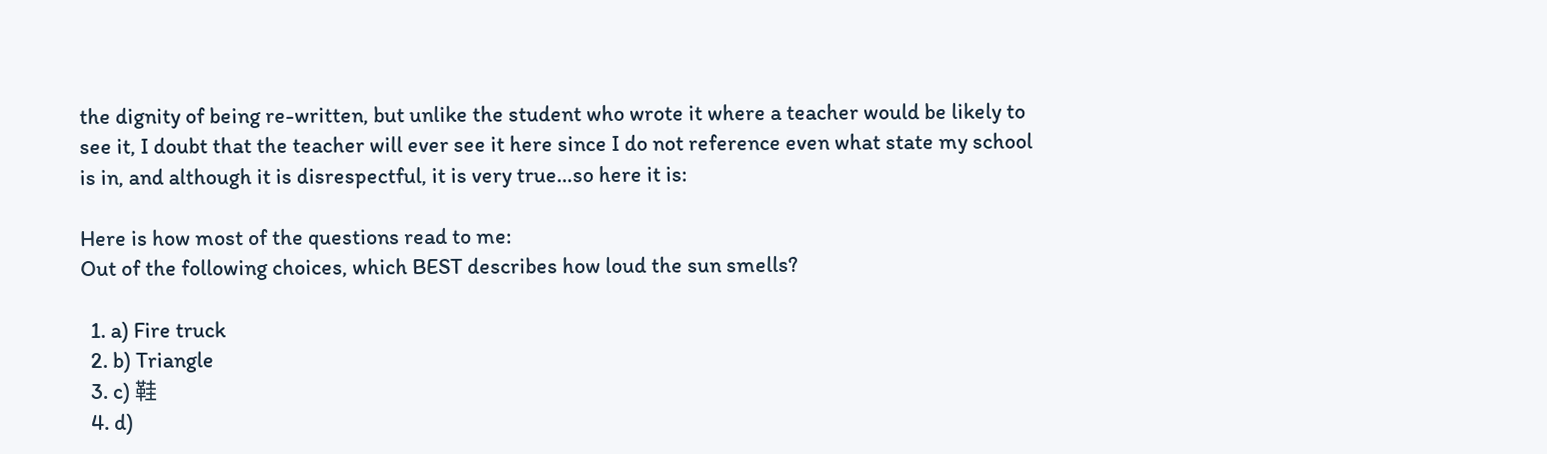the dignity of being re-written, but unlike the student who wrote it where a teacher would be likely to see it, I doubt that the teacher will ever see it here since I do not reference even what state my school is in, and although it is disrespectful, it is very true…so here it is:

Here is how most of the questions read to me:
Out of the following choices, which BEST describes how loud the sun smells?

  1. a) Fire truck
  2. b) Triangle
  3. c) 鞋
  4. d)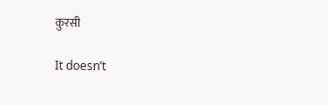कुरसी

It doesn’t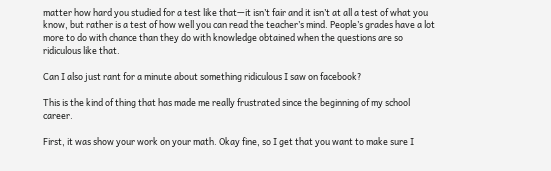matter how hard you studied for a test like that—it isn’t fair and it isn’t at all a test of what you know, but rather is a test of how well you can read the teacher’s mind. People’s grades have a lot more to do with chance than they do with knowledge obtained when the questions are so ridiculous like that.

Can I also just rant for a minute about something ridiculous I saw on facebook?

This is the kind of thing that has made me really frustrated since the beginning of my school career.

First, it was show your work on your math. Okay fine, so I get that you want to make sure I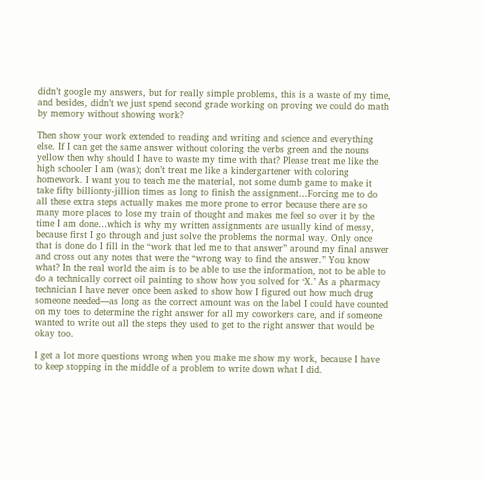didn’t google my answers, but for really simple problems, this is a waste of my time, and besides, didn’t we just spend second grade working on proving we could do math by memory without showing work?

Then show your work extended to reading and writing and science and everything else. If I can get the same answer without coloring the verbs green and the nouns yellow then why should I have to waste my time with that? Please treat me like the high schooler I am (was); don’t treat me like a kindergartener with coloring homework. I want you to teach me the material, not some dumb game to make it take fifty billionty-jillion times as long to finish the assignment…Forcing me to do all these extra steps actually makes me more prone to error because there are so many more places to lose my train of thought and makes me feel so over it by the time I am done…which is why my written assignments are usually kind of messy, because first I go through and just solve the problems the normal way. Only once that is done do I fill in the “work that led me to that answer” around my final answer and cross out any notes that were the “wrong way to find the answer.” You know what? In the real world the aim is to be able to use the information, not to be able to do a technically correct oil painting to show how you solved for ‘X.’ As a pharmacy technician I have never once been asked to show how I figured out how much drug someone needed—as long as the correct amount was on the label I could have counted on my toes to determine the right answer for all my coworkers care, and if someone wanted to write out all the steps they used to get to the right answer that would be okay too.

I get a lot more questions wrong when you make me show my work, because I have to keep stopping in the middle of a problem to write down what I did.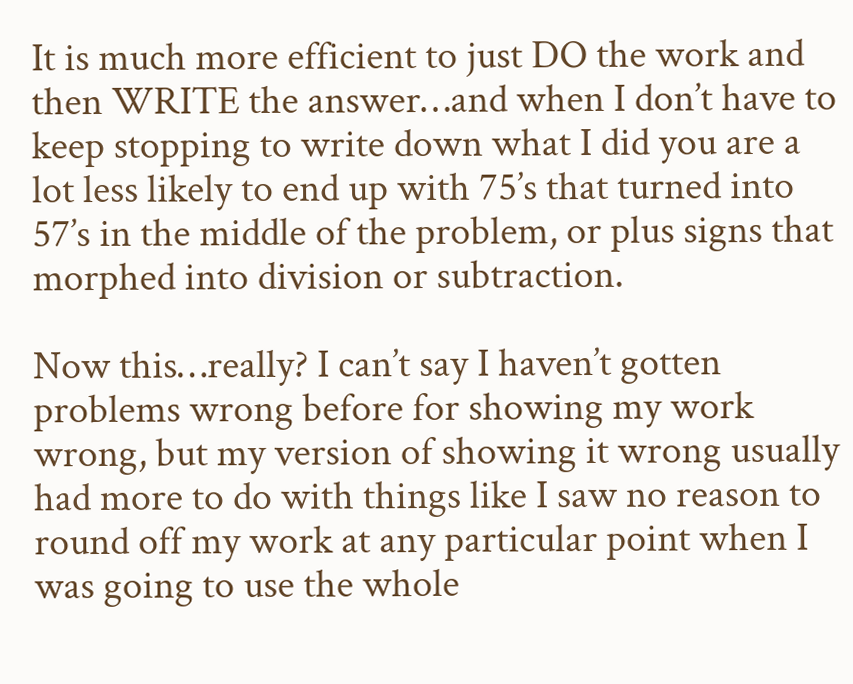It is much more efficient to just DO the work and then WRITE the answer…and when I don’t have to keep stopping to write down what I did you are a lot less likely to end up with 75’s that turned into 57’s in the middle of the problem, or plus signs that morphed into division or subtraction.

Now this…really? I can’t say I haven’t gotten problems wrong before for showing my work wrong, but my version of showing it wrong usually had more to do with things like I saw no reason to round off my work at any particular point when I was going to use the whole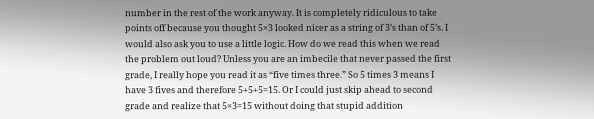number in the rest of the work anyway. It is completely ridiculous to take points off because you thought 5×3 looked nicer as a string of 3’s than of 5’s. I would also ask you to use a little logic. How do we read this when we read the problem out loud? Unless you are an imbecile that never passed the first grade, I really hope you read it as “five times three.” So 5 times 3 means I have 3 fives and therefore 5+5+5=15. Or I could just skip ahead to second grade and realize that 5×3=15 without doing that stupid addition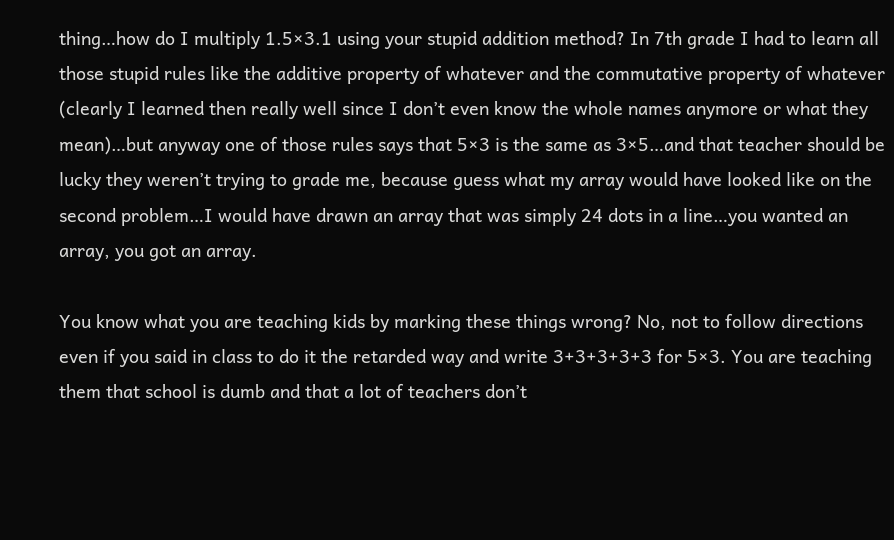thing…how do I multiply 1.5×3.1 using your stupid addition method? In 7th grade I had to learn all those stupid rules like the additive property of whatever and the commutative property of whatever (clearly I learned then really well since I don’t even know the whole names anymore or what they mean)…but anyway one of those rules says that 5×3 is the same as 3×5…and that teacher should be lucky they weren’t trying to grade me, because guess what my array would have looked like on the second problem…I would have drawn an array that was simply 24 dots in a line…you wanted an array, you got an array.

You know what you are teaching kids by marking these things wrong? No, not to follow directions even if you said in class to do it the retarded way and write 3+3+3+3+3 for 5×3. You are teaching them that school is dumb and that a lot of teachers don’t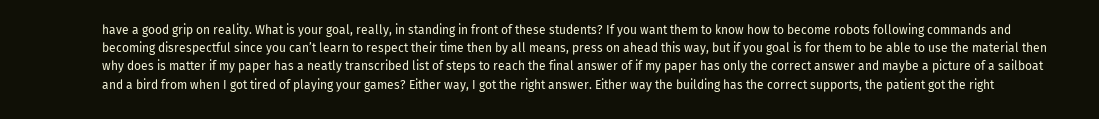have a good grip on reality. What is your goal, really, in standing in front of these students? If you want them to know how to become robots following commands and becoming disrespectful since you can’t learn to respect their time then by all means, press on ahead this way, but if you goal is for them to be able to use the material then why does is matter if my paper has a neatly transcribed list of steps to reach the final answer of if my paper has only the correct answer and maybe a picture of a sailboat and a bird from when I got tired of playing your games? Either way, I got the right answer. Either way the building has the correct supports, the patient got the right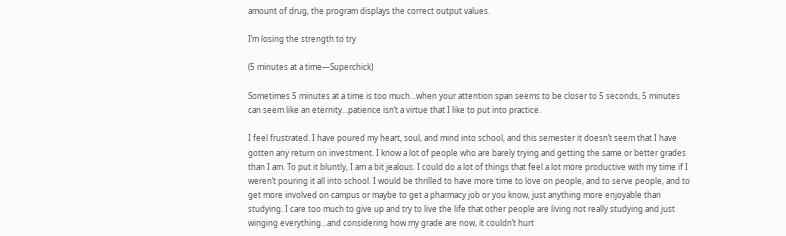amount of drug, the program displays the correct output values.

I’m losing the strength to try

(5 minutes at a time—Superchick)

Sometimes 5 minutes at a time is too much…when your attention span seems to be closer to 5 seconds, 5 minutes can seem like an eternity…patience isn’t a virtue that I like to put into practice.

I feel frustrated. I have poured my heart, soul, and mind into school, and this semester it doesn’t seem that I have gotten any return on investment. I know a lot of people who are barely trying and getting the same or better grades than I am. To put it bluntly, I am a bit jealous. I could do a lot of things that feel a lot more productive with my time if I weren’t pouring it all into school. I would be thrilled to have more time to love on people, and to serve people, and to get more involved on campus or maybe to get a pharmacy job or you know, just anything more enjoyable than studying. I care too much to give up and try to live the life that other people are living not really studying and just winging everything…and considering how my grade are now, it couldn’t hurt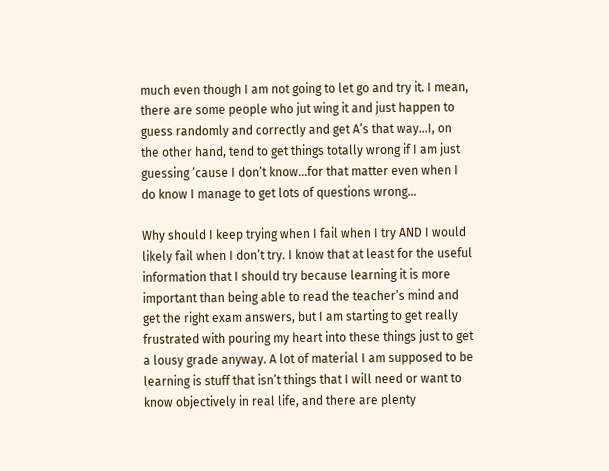much even though I am not going to let go and try it. I mean, there are some people who jut wing it and just happen to guess randomly and correctly and get A’s that way…I, on the other hand, tend to get things totally wrong if I am just guessing ’cause I don’t know…for that matter even when I do know I manage to get lots of questions wrong…

Why should I keep trying when I fail when I try AND I would likely fail when I don’t try. I know that at least for the useful information that I should try because learning it is more important than being able to read the teacher’s mind and get the right exam answers, but I am starting to get really frustrated with pouring my heart into these things just to get a lousy grade anyway. A lot of material I am supposed to be learning is stuff that isn’t things that I will need or want to know objectively in real life, and there are plenty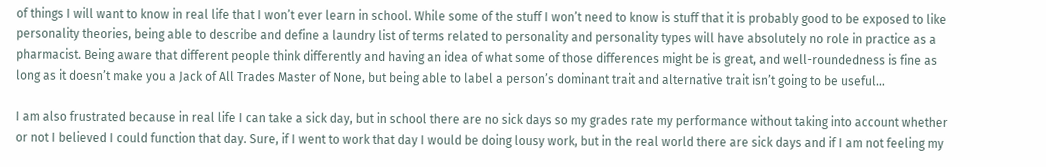of things I will want to know in real life that I won’t ever learn in school. While some of the stuff I won’t need to know is stuff that it is probably good to be exposed to like personality theories, being able to describe and define a laundry list of terms related to personality and personality types will have absolutely no role in practice as a pharmacist. Being aware that different people think differently and having an idea of what some of those differences might be is great, and well-roundedness is fine as long as it doesn’t make you a Jack of All Trades Master of None, but being able to label a person’s dominant trait and alternative trait isn’t going to be useful…

I am also frustrated because in real life I can take a sick day, but in school there are no sick days so my grades rate my performance without taking into account whether or not I believed I could function that day. Sure, if I went to work that day I would be doing lousy work, but in the real world there are sick days and if I am not feeling my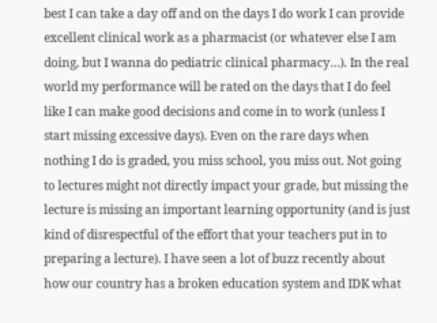best I can take a day off and on the days I do work I can provide excellent clinical work as a pharmacist (or whatever else I am doing, but I wanna do pediatric clinical pharmacy…). In the real world my performance will be rated on the days that I do feel like I can make good decisions and come in to work (unless I start missing excessive days). Even on the rare days when nothing I do is graded, you miss school, you miss out. Not going to lectures might not directly impact your grade, but missing the lecture is missing an important learning opportunity (and is just kind of disrespectful of the effort that your teachers put in to preparing a lecture). I have seen a lot of buzz recently about how our country has a broken education system and IDK what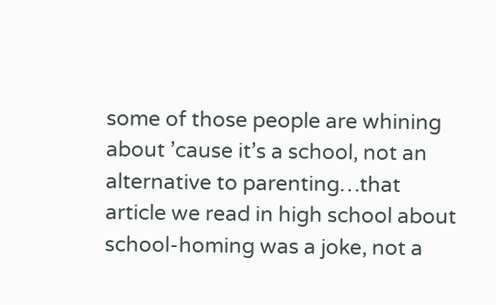some of those people are whining about ’cause it’s a school, not an alternative to parenting…that article we read in high school about school-homing was a joke, not a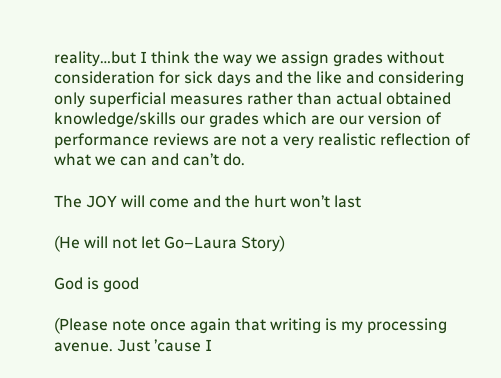reality…but I think the way we assign grades without consideration for sick days and the like and considering only superficial measures rather than actual obtained knowledge/skills our grades which are our version of performance reviews are not a very realistic reflection of what we can and can’t do.

The JOY will come and the hurt won’t last

(He will not let Go–Laura Story)

God is good

(Please note once again that writing is my processing avenue. Just ’cause I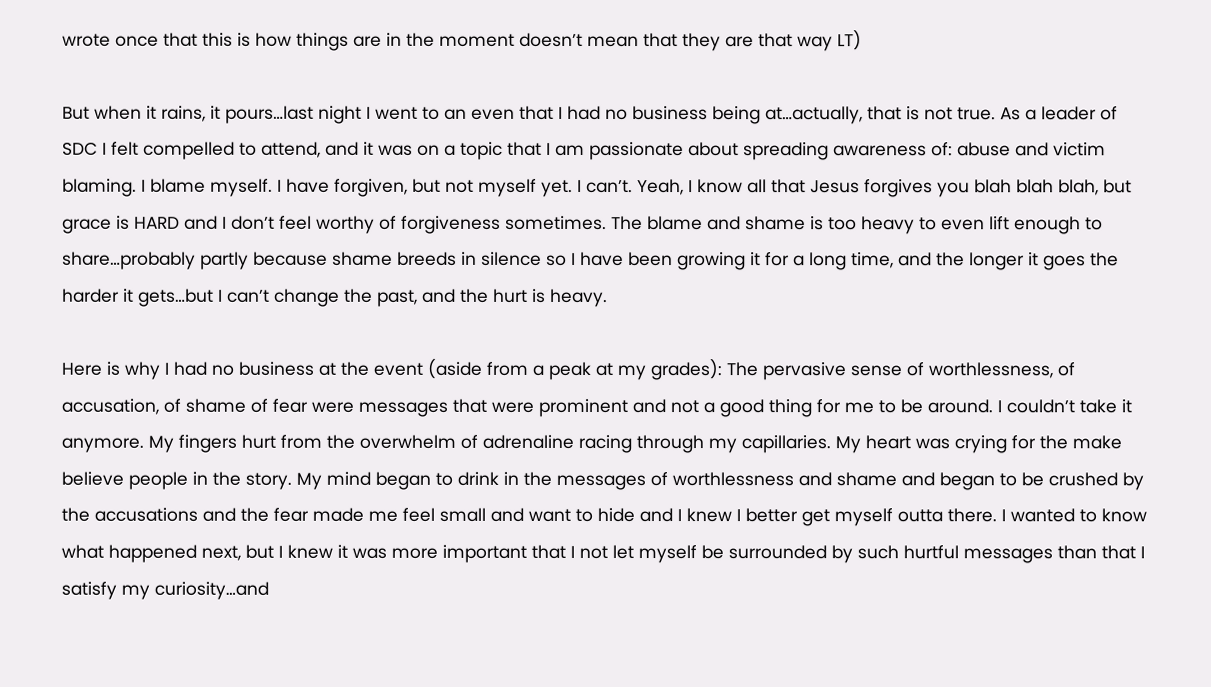wrote once that this is how things are in the moment doesn’t mean that they are that way LT)

But when it rains, it pours…last night I went to an even that I had no business being at…actually, that is not true. As a leader of SDC I felt compelled to attend, and it was on a topic that I am passionate about spreading awareness of: abuse and victim blaming. I blame myself. I have forgiven, but not myself yet. I can’t. Yeah, I know all that Jesus forgives you blah blah blah, but grace is HARD and I don’t feel worthy of forgiveness sometimes. The blame and shame is too heavy to even lift enough to share…probably partly because shame breeds in silence so I have been growing it for a long time, and the longer it goes the harder it gets…but I can’t change the past, and the hurt is heavy.

Here is why I had no business at the event (aside from a peak at my grades): The pervasive sense of worthlessness, of accusation, of shame of fear were messages that were prominent and not a good thing for me to be around. I couldn’t take it anymore. My fingers hurt from the overwhelm of adrenaline racing through my capillaries. My heart was crying for the make believe people in the story. My mind began to drink in the messages of worthlessness and shame and began to be crushed by the accusations and the fear made me feel small and want to hide and I knew I better get myself outta there. I wanted to know what happened next, but I knew it was more important that I not let myself be surrounded by such hurtful messages than that I satisfy my curiosity…and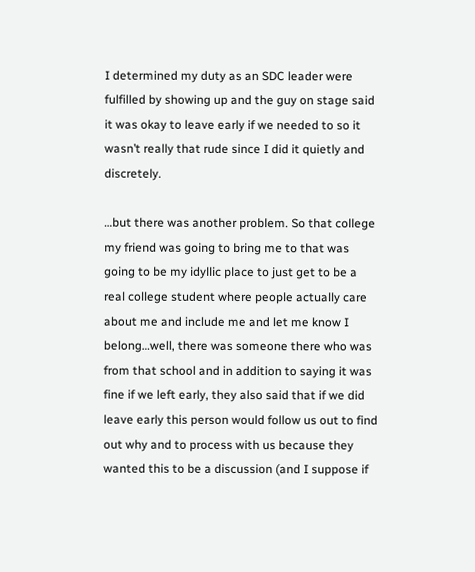I determined my duty as an SDC leader were fulfilled by showing up and the guy on stage said it was okay to leave early if we needed to so it wasn’t really that rude since I did it quietly and discretely.

…but there was another problem. So that college my friend was going to bring me to that was going to be my idyllic place to just get to be a real college student where people actually care about me and include me and let me know I belong…well, there was someone there who was from that school and in addition to saying it was fine if we left early, they also said that if we did leave early this person would follow us out to find out why and to process with us because they wanted this to be a discussion (and I suppose if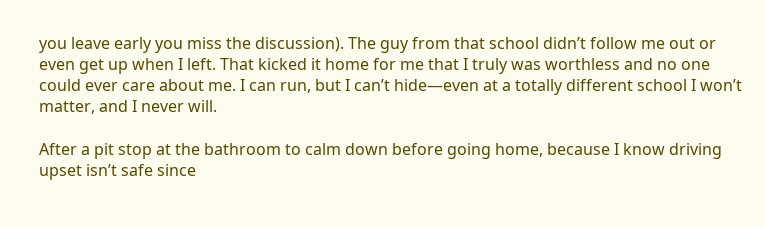you leave early you miss the discussion). The guy from that school didn’t follow me out or even get up when I left. That kicked it home for me that I truly was worthless and no one could ever care about me. I can run, but I can’t hide—even at a totally different school I won’t matter, and I never will.

After a pit stop at the bathroom to calm down before going home, because I know driving upset isn’t safe since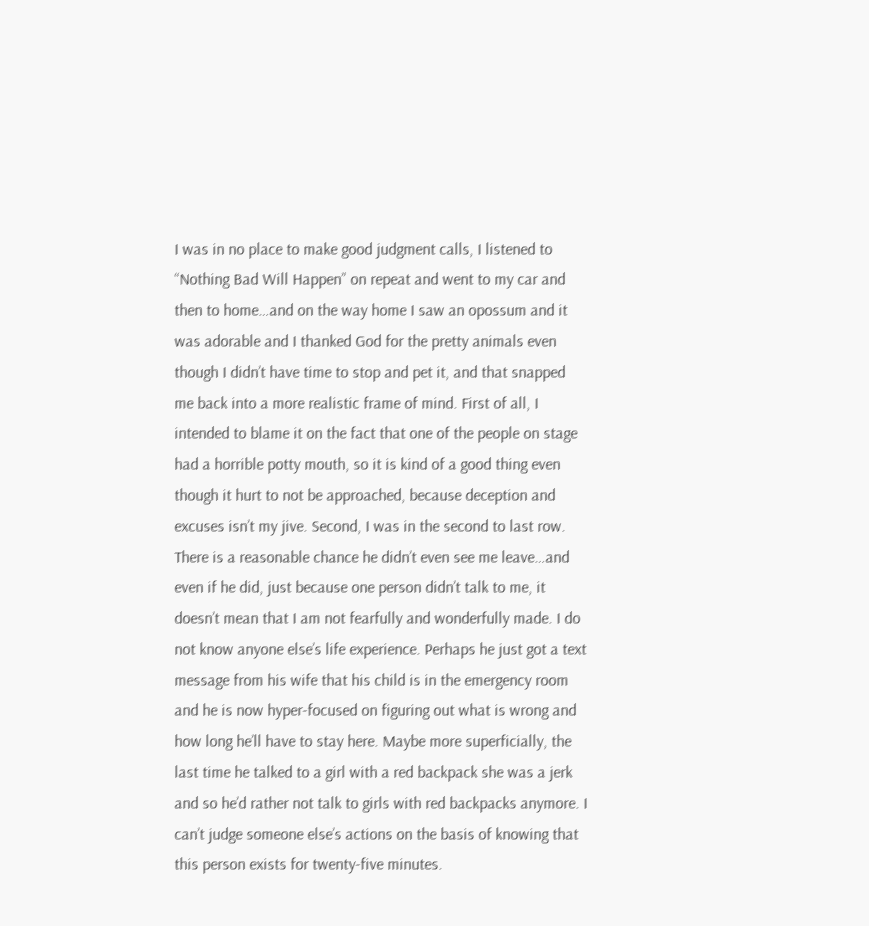I was in no place to make good judgment calls, I listened to “Nothing Bad Will Happen” on repeat and went to my car and then to home…and on the way home I saw an opossum and it was adorable and I thanked God for the pretty animals even though I didn’t have time to stop and pet it, and that snapped me back into a more realistic frame of mind. First of all, I intended to blame it on the fact that one of the people on stage had a horrible potty mouth, so it is kind of a good thing even though it hurt to not be approached, because deception and excuses isn’t my jive. Second, I was in the second to last row. There is a reasonable chance he didn’t even see me leave…and even if he did, just because one person didn’t talk to me, it doesn’t mean that I am not fearfully and wonderfully made. I do not know anyone else’s life experience. Perhaps he just got a text message from his wife that his child is in the emergency room and he is now hyper-focused on figuring out what is wrong and how long he’ll have to stay here. Maybe more superficially, the last time he talked to a girl with a red backpack she was a jerk and so he’d rather not talk to girls with red backpacks anymore. I can’t judge someone else’s actions on the basis of knowing that this person exists for twenty-five minutes.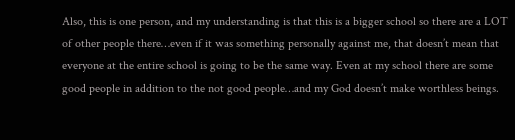Also, this is one person, and my understanding is that this is a bigger school so there are a LOT of other people there…even if it was something personally against me, that doesn’t mean that everyone at the entire school is going to be the same way. Even at my school there are some good people in addition to the not good people…and my God doesn’t make worthless beings.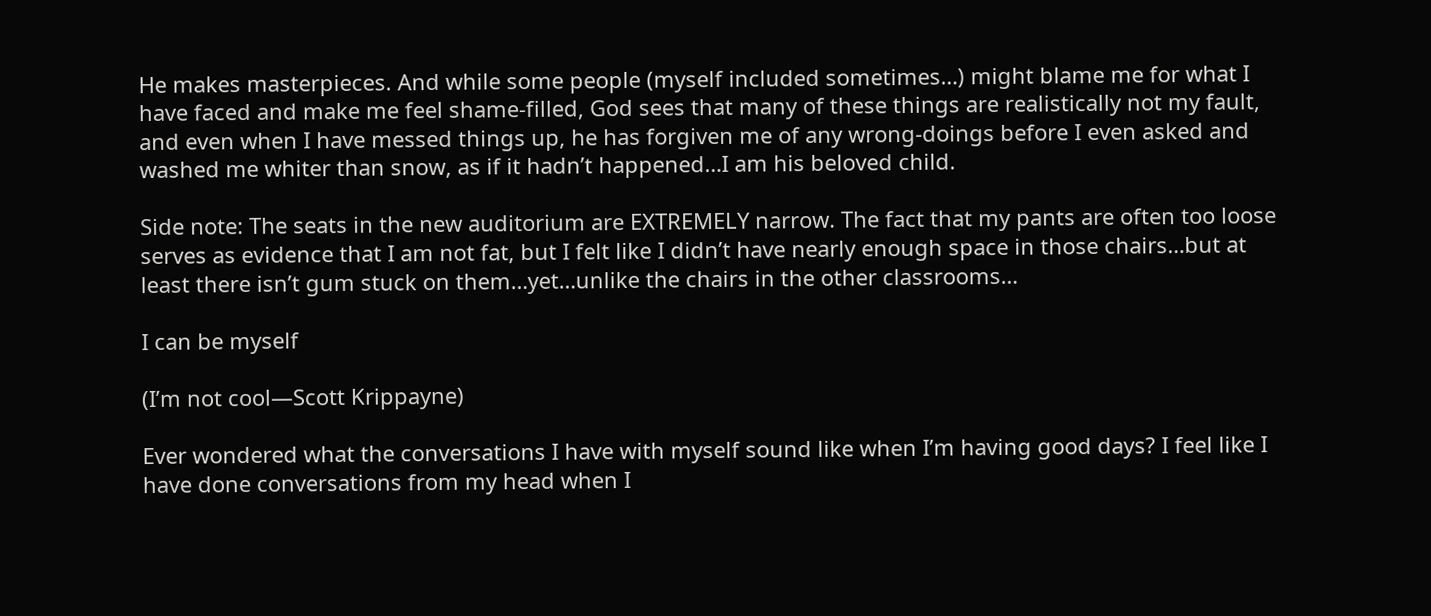He makes masterpieces. And while some people (myself included sometimes…) might blame me for what I have faced and make me feel shame-filled, God sees that many of these things are realistically not my fault, and even when I have messed things up, he has forgiven me of any wrong-doings before I even asked and washed me whiter than snow, as if it hadn’t happened…I am his beloved child.

Side note: The seats in the new auditorium are EXTREMELY narrow. The fact that my pants are often too loose serves as evidence that I am not fat, but I felt like I didn’t have nearly enough space in those chairs…but at least there isn’t gum stuck on them…yet…unlike the chairs in the other classrooms…

I can be myself

(I’m not cool—Scott Krippayne)

Ever wondered what the conversations I have with myself sound like when I’m having good days? I feel like I have done conversations from my head when I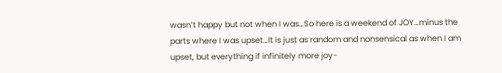wasn’t happy but not when I was…So here is a weekend of JOY…minus the parts where I was upset…It is just as random and nonsensical as when I am upset, but everything if infinitely more joy-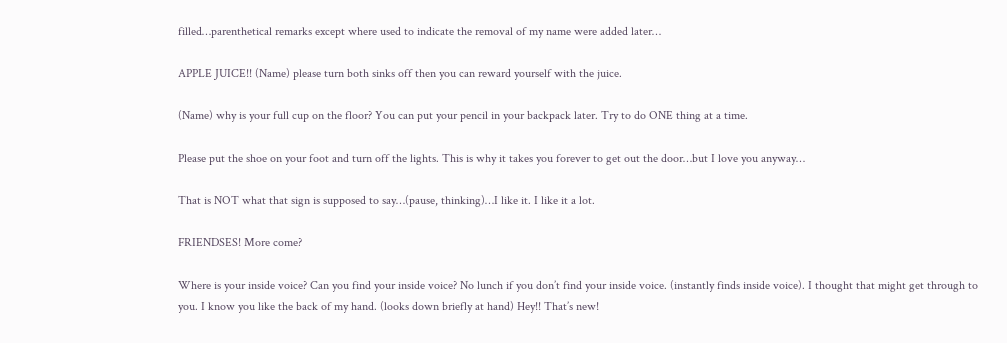filled…parenthetical remarks except where used to indicate the removal of my name were added later…

APPLE JUICE!! (Name) please turn both sinks off then you can reward yourself with the juice.

(Name) why is your full cup on the floor? You can put your pencil in your backpack later. Try to do ONE thing at a time.

Please put the shoe on your foot and turn off the lights. This is why it takes you forever to get out the door…but I love you anyway…

That is NOT what that sign is supposed to say…(pause, thinking)…I like it. I like it a lot.

FRIENDSES! More come?

Where is your inside voice? Can you find your inside voice? No lunch if you don’t find your inside voice. (instantly finds inside voice). I thought that might get through to you. I know you like the back of my hand. (looks down briefly at hand) Hey!! That’s new!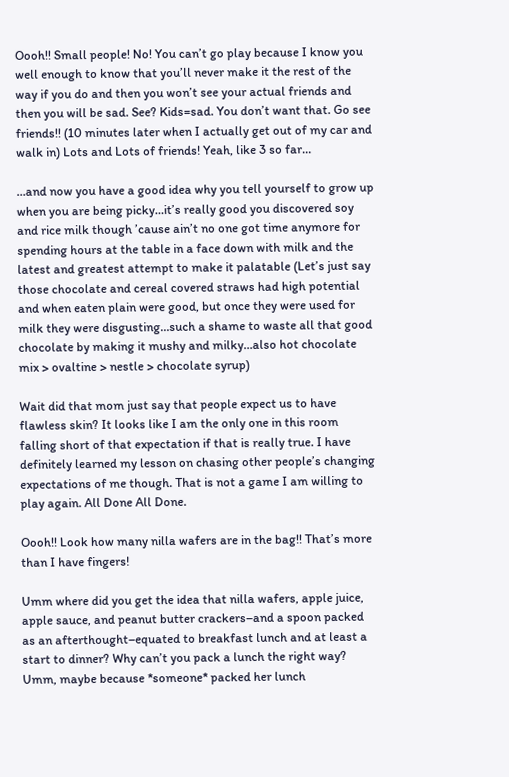Oooh!! Small people! No! You can’t go play because I know you well enough to know that you’ll never make it the rest of the way if you do and then you won’t see your actual friends and then you will be sad. See? Kids=sad. You don’t want that. Go see friends!! (10 minutes later when I actually get out of my car and walk in) Lots and Lots of friends! Yeah, like 3 so far…

…and now you have a good idea why you tell yourself to grow up when you are being picky…it’s really good you discovered soy and rice milk though ’cause ain’t no one got time anymore for spending hours at the table in a face down with milk and the latest and greatest attempt to make it palatable (Let’s just say those chocolate and cereal covered straws had high potential and when eaten plain were good, but once they were used for milk they were disgusting…such a shame to waste all that good chocolate by making it mushy and milky…also hot chocolate mix > ovaltine > nestle > chocolate syrup)

Wait did that mom just say that people expect us to have flawless skin? It looks like I am the only one in this room falling short of that expectation if that is really true. I have definitely learned my lesson on chasing other people’s changing expectations of me though. That is not a game I am willing to play again. All Done All Done.

Oooh!! Look how many nilla wafers are in the bag!! That’s more than I have fingers!

Umm where did you get the idea that nilla wafers, apple juice, apple sauce, and peanut butter crackers–and a spoon packed as an afterthought–equated to breakfast lunch and at least a start to dinner? Why can’t you pack a lunch the right way? Umm, maybe because *someone* packed her lunch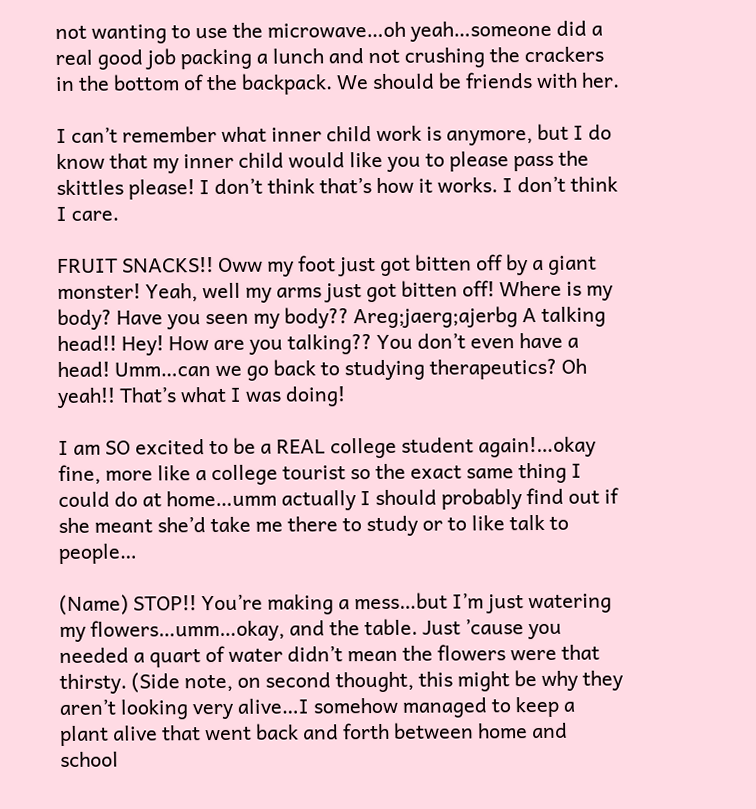not wanting to use the microwave…oh yeah…someone did a real good job packing a lunch and not crushing the crackers in the bottom of the backpack. We should be friends with her.

I can’t remember what inner child work is anymore, but I do know that my inner child would like you to please pass the skittles please! I don’t think that’s how it works. I don’t think I care.

FRUIT SNACKS!! Oww my foot just got bitten off by a giant monster! Yeah, well my arms just got bitten off! Where is my body? Have you seen my body?? Areg;jaerg;ajerbg A talking head!! Hey! How are you talking?? You don’t even have a head! Umm…can we go back to studying therapeutics? Oh yeah!! That’s what I was doing!

I am SO excited to be a REAL college student again!…okay fine, more like a college tourist so the exact same thing I could do at home…umm actually I should probably find out if she meant she’d take me there to study or to like talk to people…

(Name) STOP!! You’re making a mess…but I’m just watering my flowers…umm…okay, and the table. Just ’cause you needed a quart of water didn’t mean the flowers were that thirsty. (Side note, on second thought, this might be why they aren’t looking very alive…I somehow managed to keep a plant alive that went back and forth between home and school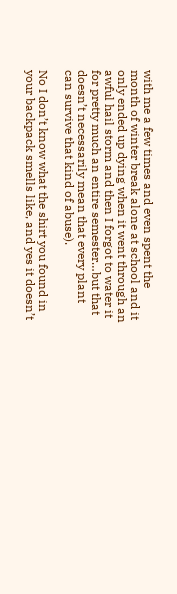with me a few times and even spent the month of winter break alone at school and it only ended up dying when it went through an awful hail storm and then I forgot to water it for pretty much an entire semester…but that doesn’t necessarily mean that every plant can survive that kind of abuse).

No I don’t know what the shirt you found in your backpack smells like, and yes it doesn’t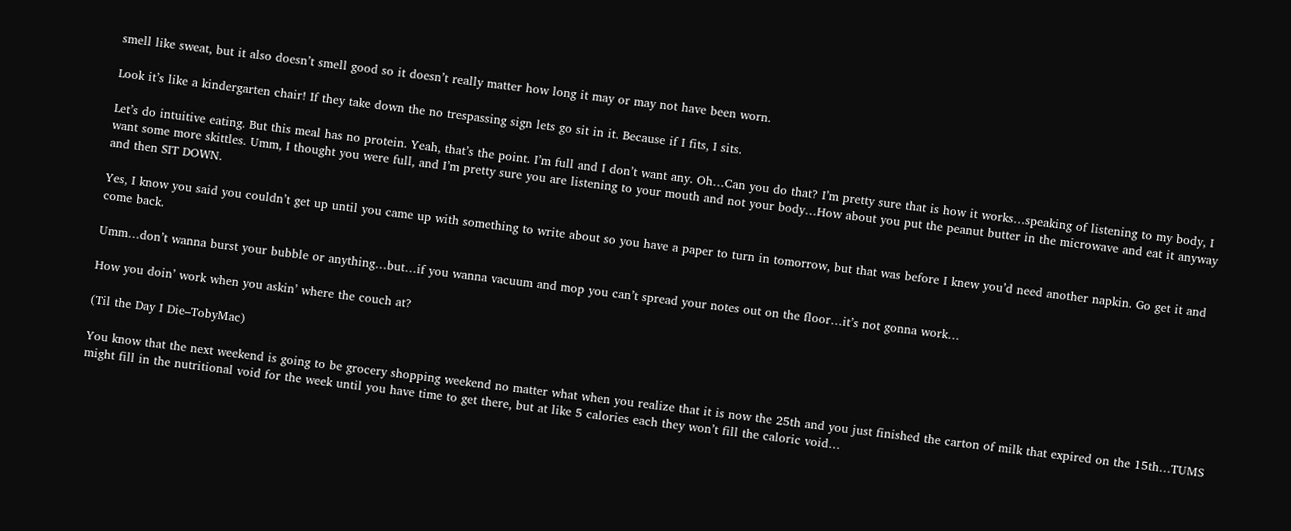smell like sweat, but it also doesn’t smell good so it doesn’t really matter how long it may or may not have been worn.

Look it’s like a kindergarten chair! If they take down the no trespassing sign lets go sit in it. Because if I fits, I sits.

Let’s do intuitive eating. But this meal has no protein. Yeah, that’s the point. I’m full and I don’t want any. Oh…Can you do that? I’m pretty sure that is how it works…speaking of listening to my body, I want some more skittles. Umm, I thought you were full, and I’m pretty sure you are listening to your mouth and not your body…How about you put the peanut butter in the microwave and eat it anyway and then SIT DOWN.

Yes, I know you said you couldn’t get up until you came up with something to write about so you have a paper to turn in tomorrow, but that was before I knew you’d need another napkin. Go get it and come back.

Umm…don’t wanna burst your bubble or anything…but…if you wanna vacuum and mop you can’t spread your notes out on the floor…it’s not gonna work…

How you doin’ work when you askin’ where the couch at?

(Til the Day I Die–TobyMac)

You know that the next weekend is going to be grocery shopping weekend no matter what when you realize that it is now the 25th and you just finished the carton of milk that expired on the 15th…TUMS might fill in the nutritional void for the week until you have time to get there, but at like 5 calories each they won’t fill the caloric void…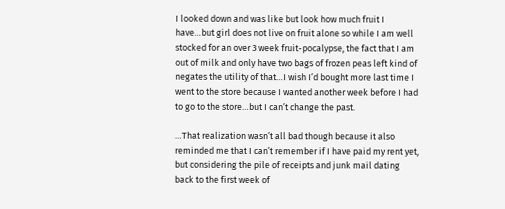I looked down and was like but look how much fruit I have…but girl does not live on fruit alone so while I am well stocked for an over 3 week fruit-pocalypse, the fact that I am out of milk and only have two bags of frozen peas left kind of negates the utility of that…I wish I’d bought more last time I went to the store because I wanted another week before I had to go to the store…but I can’t change the past.

…That realization wasn’t all bad though because it also reminded me that I can’t remember if I have paid my rent yet, but considering the pile of receipts and junk mail dating back to the first week of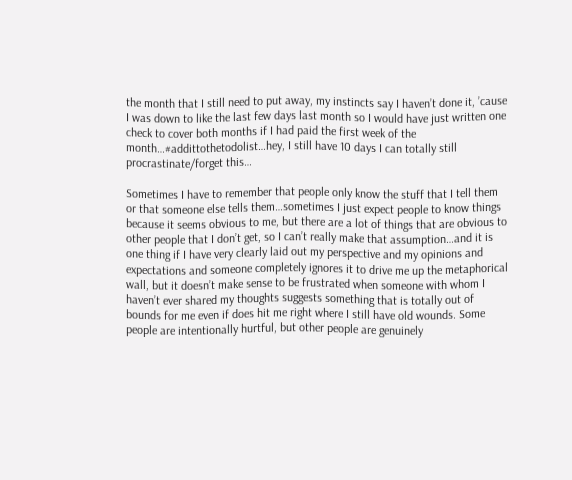the month that I still need to put away, my instincts say I haven’t done it, ’cause I was down to like the last few days last month so I would have just written one check to cover both months if I had paid the first week of the month…#addittothetodolist…hey, I still have 10 days I can totally still procrastinate/forget this…

Sometimes I have to remember that people only know the stuff that I tell them or that someone else tells them…sometimes I just expect people to know things because it seems obvious to me, but there are a lot of things that are obvious to other people that I don’t get, so I can’t really make that assumption…and it is one thing if I have very clearly laid out my perspective and my opinions and expectations and someone completely ignores it to drive me up the metaphorical wall, but it doesn’t make sense to be frustrated when someone with whom I haven’t ever shared my thoughts suggests something that is totally out of bounds for me even if does hit me right where I still have old wounds. Some people are intentionally hurtful, but other people are genuinely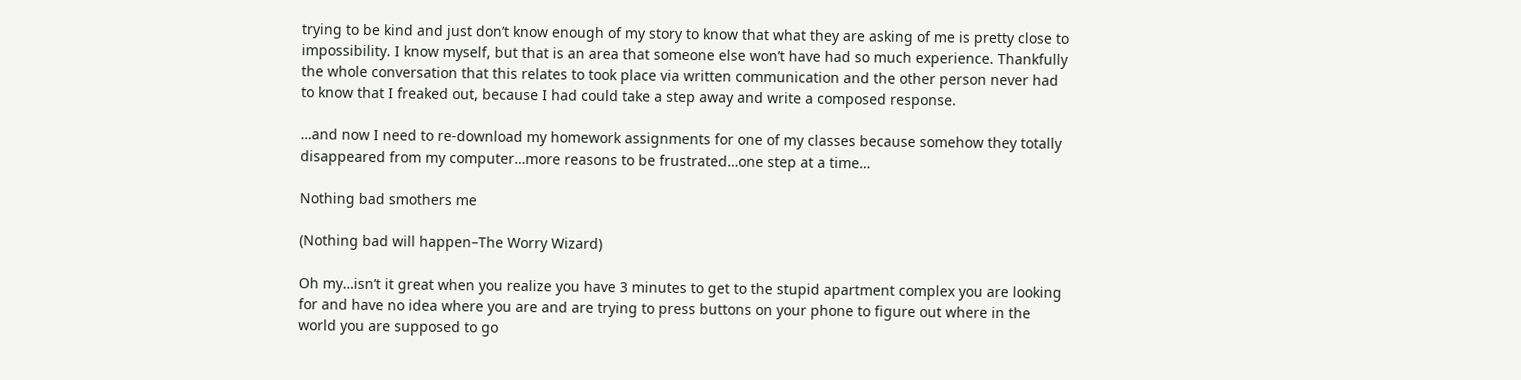trying to be kind and just don’t know enough of my story to know that what they are asking of me is pretty close to impossibility. I know myself, but that is an area that someone else won’t have had so much experience. Thankfully the whole conversation that this relates to took place via written communication and the other person never had to know that I freaked out, because I had could take a step away and write a composed response.

…and now I need to re-download my homework assignments for one of my classes because somehow they totally disappeared from my computer…more reasons to be frustrated…one step at a time…

Nothing bad smothers me

(Nothing bad will happen–The Worry Wizard)

Oh my…isn’t it great when you realize you have 3 minutes to get to the stupid apartment complex you are looking for and have no idea where you are and are trying to press buttons on your phone to figure out where in the world you are supposed to go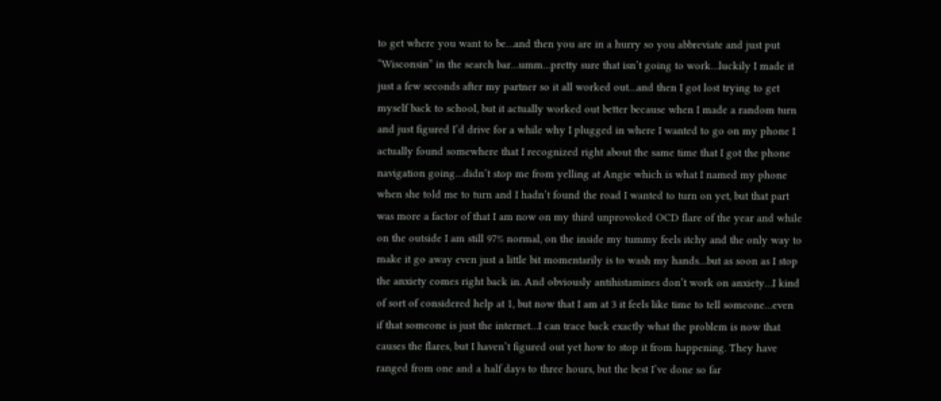to get where you want to be…and then you are in a hurry so you abbreviate and just put “Wisconsin” in the search bar…umm…pretty sure that isn’t going to work…luckily I made it just a few seconds after my partner so it all worked out…and then I got lost trying to get myself back to school, but it actually worked out better because when I made a random turn and just figured I’d drive for a while why I plugged in where I wanted to go on my phone I actually found somewhere that I recognized right about the same time that I got the phone navigation going…didn’t stop me from yelling at Angie which is what I named my phone when she told me to turn and I hadn’t found the road I wanted to turn on yet, but that part was more a factor of that I am now on my third unprovoked OCD flare of the year and while on the outside I am still 97% normal, on the inside my tummy feels itchy and the only way to make it go away even just a little bit momentarily is to wash my hands…but as soon as I stop the anxiety comes right back in. And obviously antihistamines don’t work on anxiety…I kind of sort of considered help at 1, but now that I am at 3 it feels like time to tell someone…even if that someone is just the internet…I can trace back exactly what the problem is now that causes the flares, but I haven’t figured out yet how to stop it from happening. They have ranged from one and a half days to three hours, but the best I’ve done so far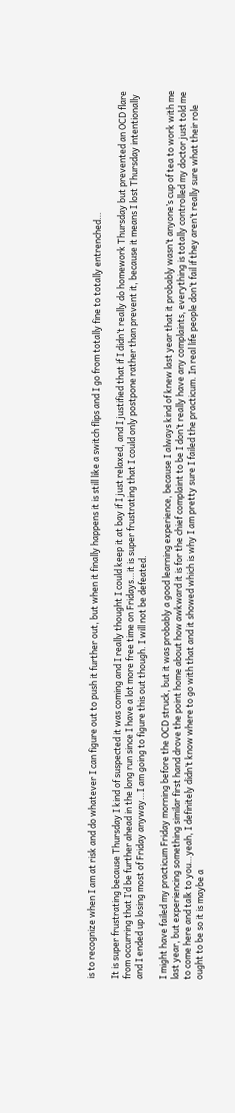is to recognize when I am at risk and do whatever I can figure out to push it further out, but when it finally happens it is still like a switch flips and I go from totally fine to totally entrenched…

It is super frustrating because Thursday I kind of suspected it was coming and I really thought I could keep it at bay if I just relaxed, and I justified that if I didn’t really do homework Thursday but prevented an OCD flare from occurring that I’d be further ahead in the long run since I have a lot more free time on Fridays…it is super frustrating that I could only postpone rather than prevent it, because it means I lost Thursday intentionally and I ended up losing most of Friday anyway…I am going to figure this out though. I will not be defeated.

I might have failed my practicum Friday morning before the OCD struck, but it was probably a good learning experience, because I always kind of knew last year that it probably wasn’t anyone’s cup of tea to work with me last year, but experiencing something similar first hand drove the point home about how awkward it is for the chief complaint to be I don’t really have any complaints, everything is totally controlled my doctor just told me to come here and talk to you…yeah, I definitely didn’t know where to go with that and it showed which is why I am pretty sure I failed the practicum. In real life people don’t fail if they aren’t really sure what their role ought to be so it is maybe a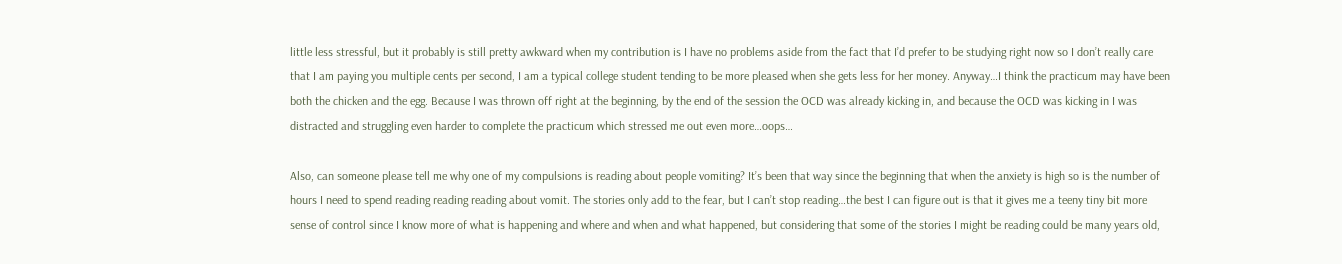little less stressful, but it probably is still pretty awkward when my contribution is I have no problems aside from the fact that I’d prefer to be studying right now so I don’t really care that I am paying you multiple cents per second, I am a typical college student tending to be more pleased when she gets less for her money. Anyway…I think the practicum may have been both the chicken and the egg. Because I was thrown off right at the beginning, by the end of the session the OCD was already kicking in, and because the OCD was kicking in I was distracted and struggling even harder to complete the practicum which stressed me out even more…oops…

Also, can someone please tell me why one of my compulsions is reading about people vomiting? It’s been that way since the beginning that when the anxiety is high so is the number of hours I need to spend reading reading reading about vomit. The stories only add to the fear, but I can’t stop reading…the best I can figure out is that it gives me a teeny tiny bit more sense of control since I know more of what is happening and where and when and what happened, but considering that some of the stories I might be reading could be many years old,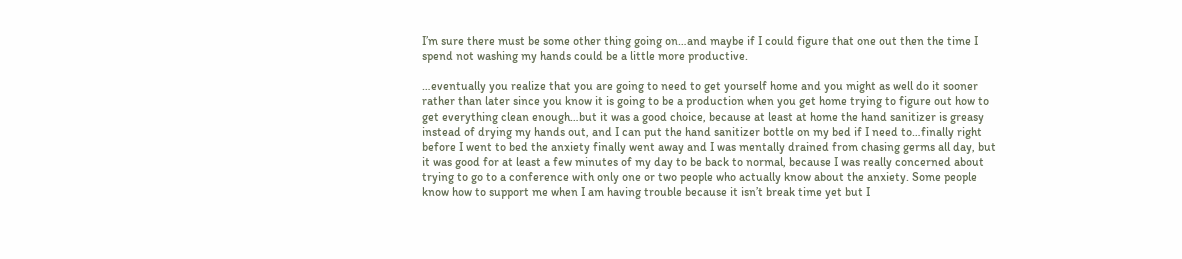I’m sure there must be some other thing going on…and maybe if I could figure that one out then the time I spend not washing my hands could be a little more productive.

…eventually you realize that you are going to need to get yourself home and you might as well do it sooner rather than later since you know it is going to be a production when you get home trying to figure out how to get everything clean enough…but it was a good choice, because at least at home the hand sanitizer is greasy instead of drying my hands out, and I can put the hand sanitizer bottle on my bed if I need to…finally right before I went to bed the anxiety finally went away and I was mentally drained from chasing germs all day, but it was good for at least a few minutes of my day to be back to normal, because I was really concerned about trying to go to a conference with only one or two people who actually know about the anxiety. Some people know how to support me when I am having trouble because it isn’t break time yet but I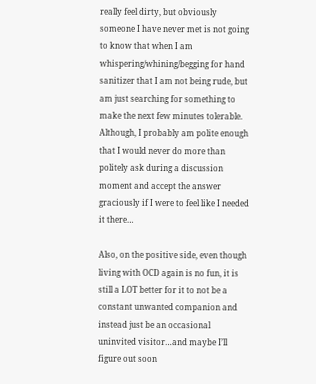really feel dirty, but obviously someone I have never met is not going to know that when I am whispering/whining/begging for hand sanitizer that I am not being rude, but am just searching for something to make the next few minutes tolerable. Although, I probably am polite enough that I would never do more than politely ask during a discussion moment and accept the answer graciously if I were to feel like I needed it there…

Also, on the positive side, even though living with OCD again is no fun, it is still a LOT better for it to not be a constant unwanted companion and instead just be an occasional uninvited visitor…and maybe I’ll figure out soon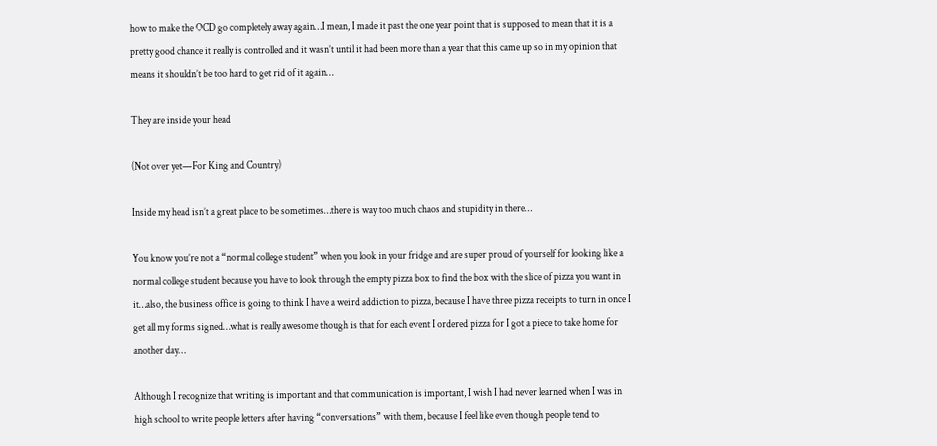how to make the OCD go completely away again…I mean, I made it past the one year point that is supposed to mean that it is a pretty good chance it really is controlled and it wasn’t until it had been more than a year that this came up so in my opinion that means it shouldn’t be too hard to get rid of it again…

They are inside your head

(Not over yet—For King and Country)

Inside my head isn’t a great place to be sometimes…there is way too much chaos and stupidity in there…

You know you’re not a “normal college student” when you look in your fridge and are super proud of yourself for looking like a normal college student because you have to look through the empty pizza box to find the box with the slice of pizza you want in it…also, the business office is going to think I have a weird addiction to pizza, because I have three pizza receipts to turn in once I get all my forms signed…what is really awesome though is that for each event I ordered pizza for I got a piece to take home for another day…

Although I recognize that writing is important and that communication is important, I wish I had never learned when I was in high school to write people letters after having “conversations” with them, because I feel like even though people tend to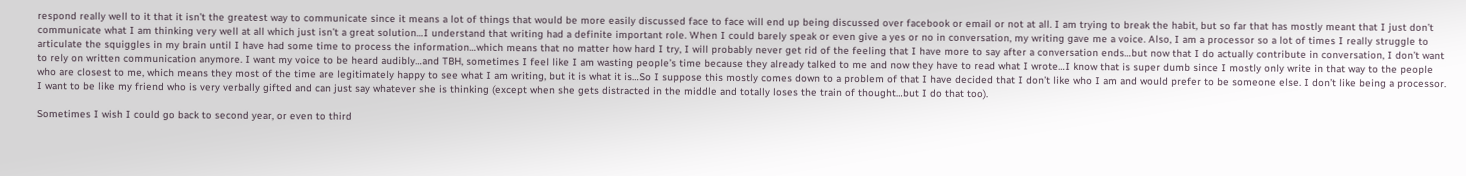respond really well to it that it isn’t the greatest way to communicate since it means a lot of things that would be more easily discussed face to face will end up being discussed over facebook or email or not at all. I am trying to break the habit, but so far that has mostly meant that I just don’t communicate what I am thinking very well at all which just isn’t a great solution…I understand that writing had a definite important role. When I could barely speak or even give a yes or no in conversation, my writing gave me a voice. Also, I am a processor so a lot of times I really struggle to articulate the squiggles in my brain until I have had some time to process the information…which means that no matter how hard I try, I will probably never get rid of the feeling that I have more to say after a conversation ends…but now that I do actually contribute in conversation, I don’t want to rely on written communication anymore. I want my voice to be heard audibly…and TBH, sometimes I feel like I am wasting people’s time because they already talked to me and now they have to read what I wrote…I know that is super dumb since I mostly only write in that way to the people who are closest to me, which means they most of the time are legitimately happy to see what I am writing, but it is what it is…So I suppose this mostly comes down to a problem of that I have decided that I don’t like who I am and would prefer to be someone else. I don’t like being a processor. I want to be like my friend who is very verbally gifted and can just say whatever she is thinking (except when she gets distracted in the middle and totally loses the train of thought…but I do that too).

Sometimes I wish I could go back to second year, or even to third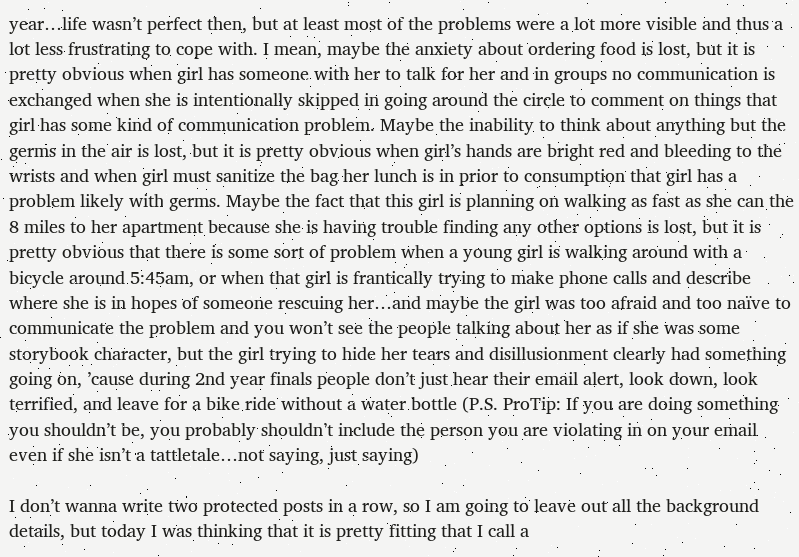year…life wasn’t perfect then, but at least most of the problems were a lot more visible and thus a lot less frustrating to cope with. I mean, maybe the anxiety about ordering food is lost, but it is pretty obvious when girl has someone with her to talk for her and in groups no communication is exchanged when she is intentionally skipped in going around the circle to comment on things that girl has some kind of communication problem. Maybe the inability to think about anything but the germs in the air is lost, but it is pretty obvious when girl’s hands are bright red and bleeding to the wrists and when girl must sanitize the bag her lunch is in prior to consumption that girl has a problem likely with germs. Maybe the fact that this girl is planning on walking as fast as she can the 8 miles to her apartment because she is having trouble finding any other options is lost, but it is pretty obvious that there is some sort of problem when a young girl is walking around with a bicycle around 5:45am, or when that girl is frantically trying to make phone calls and describe where she is in hopes of someone rescuing her…and maybe the girl was too afraid and too naïve to communicate the problem and you won’t see the people talking about her as if she was some storybook character, but the girl trying to hide her tears and disillusionment clearly had something going on, ’cause during 2nd year finals people don’t just hear their email alert, look down, look terrified, and leave for a bike ride without a water bottle (P.S. ProTip: If you are doing something you shouldn’t be, you probably shouldn’t include the person you are violating in on your email even if she isn’t a tattletale…not saying, just saying)

I don’t wanna write two protected posts in a row, so I am going to leave out all the background details, but today I was thinking that it is pretty fitting that I call a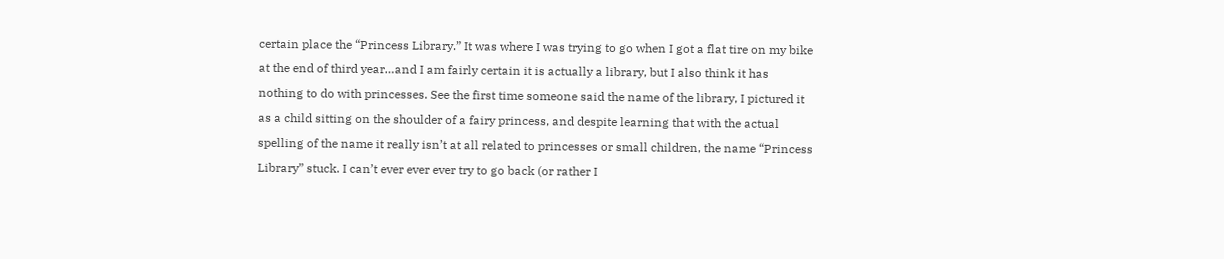certain place the “Princess Library.” It was where I was trying to go when I got a flat tire on my bike at the end of third year…and I am fairly certain it is actually a library, but I also think it has nothing to do with princesses. See the first time someone said the name of the library, I pictured it as a child sitting on the shoulder of a fairy princess, and despite learning that with the actual spelling of the name it really isn’t at all related to princesses or small children, the name “Princess Library” stuck. I can’t ever ever ever try to go back (or rather I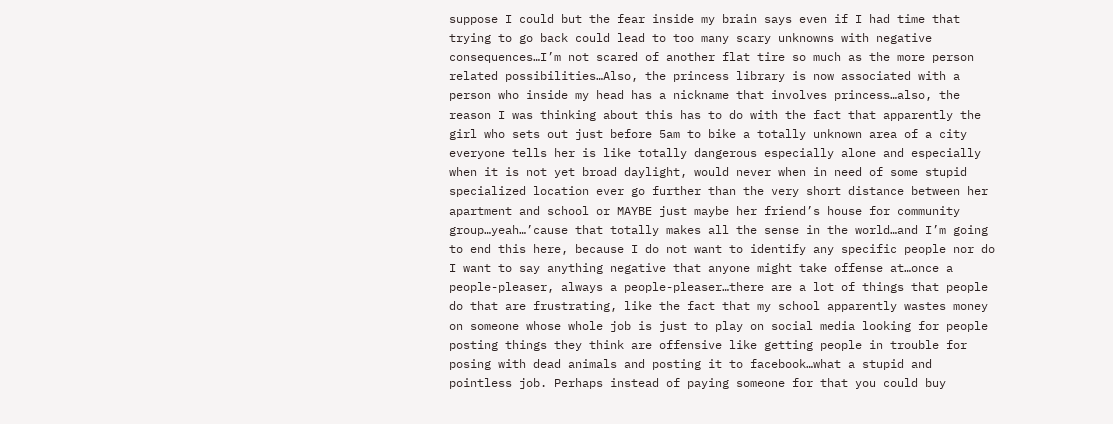suppose I could but the fear inside my brain says even if I had time that trying to go back could lead to too many scary unknowns with negative consequences…I’m not scared of another flat tire so much as the more person related possibilities…Also, the princess library is now associated with a person who inside my head has a nickname that involves princess…also, the reason I was thinking about this has to do with the fact that apparently the girl who sets out just before 5am to bike a totally unknown area of a city everyone tells her is like totally dangerous especially alone and especially when it is not yet broad daylight, would never when in need of some stupid specialized location ever go further than the very short distance between her apartment and school or MAYBE just maybe her friend’s house for community group…yeah…’cause that totally makes all the sense in the world…and I’m going to end this here, because I do not want to identify any specific people nor do I want to say anything negative that anyone might take offense at…once a people-pleaser, always a people-pleaser…there are a lot of things that people do that are frustrating, like the fact that my school apparently wastes money on someone whose whole job is just to play on social media looking for people posting things they think are offensive like getting people in trouble for posing with dead animals and posting it to facebook…what a stupid and pointless job. Perhaps instead of paying someone for that you could buy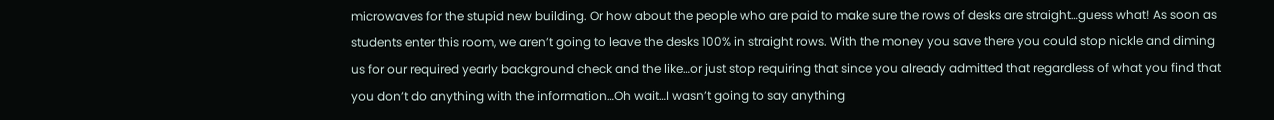microwaves for the stupid new building. Or how about the people who are paid to make sure the rows of desks are straight…guess what! As soon as students enter this room, we aren’t going to leave the desks 100% in straight rows. With the money you save there you could stop nickle and diming us for our required yearly background check and the like…or just stop requiring that since you already admitted that regardless of what you find that you don’t do anything with the information…Oh wait…I wasn’t going to say anything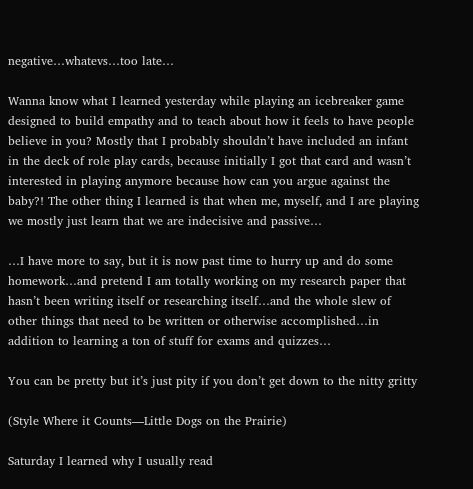negative…whatevs…too late…

Wanna know what I learned yesterday while playing an icebreaker game designed to build empathy and to teach about how it feels to have people believe in you? Mostly that I probably shouldn’t have included an infant in the deck of role play cards, because initially I got that card and wasn’t interested in playing anymore because how can you argue against the baby?! The other thing I learned is that when me, myself, and I are playing we mostly just learn that we are indecisive and passive…

…I have more to say, but it is now past time to hurry up and do some homework…and pretend I am totally working on my research paper that hasn’t been writing itself or researching itself…and the whole slew of other things that need to be written or otherwise accomplished…in addition to learning a ton of stuff for exams and quizzes…

You can be pretty but it’s just pity if you don’t get down to the nitty gritty

(Style Where it Counts—Little Dogs on the Prairie)

Saturday I learned why I usually read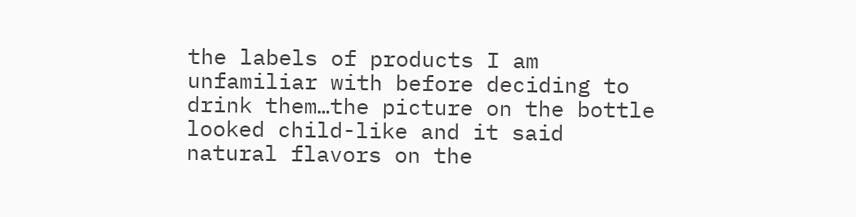the labels of products I am unfamiliar with before deciding to drink them…the picture on the bottle looked child-like and it said natural flavors on the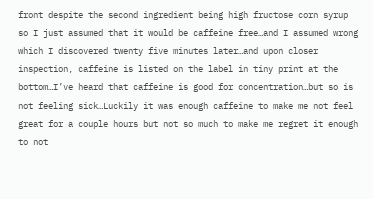front despite the second ingredient being high fructose corn syrup so I just assumed that it would be caffeine free…and I assumed wrong which I discovered twenty five minutes later…and upon closer inspection, caffeine is listed on the label in tiny print at the bottom…I’ve heard that caffeine is good for concentration…but so is not feeling sick…Luckily it was enough caffeine to make me not feel great for a couple hours but not so much to make me regret it enough to not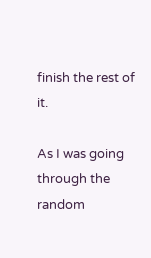finish the rest of it.

As I was going through the random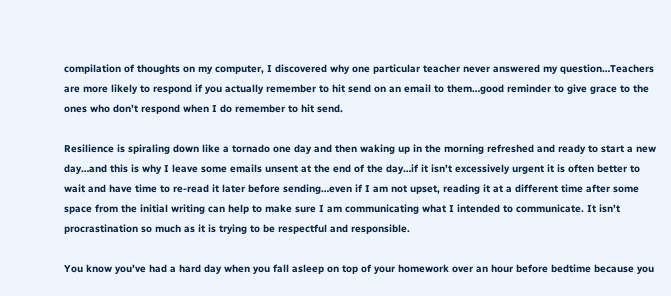compilation of thoughts on my computer, I discovered why one particular teacher never answered my question…Teachers are more likely to respond if you actually remember to hit send on an email to them…good reminder to give grace to the ones who don’t respond when I do remember to hit send.

Resilience is spiraling down like a tornado one day and then waking up in the morning refreshed and ready to start a new day…and this is why I leave some emails unsent at the end of the day…if it isn’t excessively urgent it is often better to wait and have time to re-read it later before sending…even if I am not upset, reading it at a different time after some space from the initial writing can help to make sure I am communicating what I intended to communicate. It isn’t procrastination so much as it is trying to be respectful and responsible.

You know you’ve had a hard day when you fall asleep on top of your homework over an hour before bedtime because you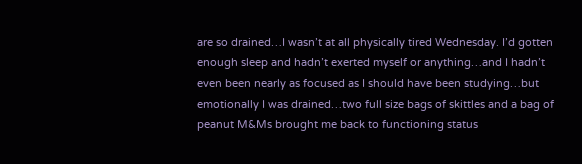are so drained…I wasn’t at all physically tired Wednesday. I’d gotten enough sleep and hadn’t exerted myself or anything…and I hadn’t even been nearly as focused as I should have been studying…but emotionally I was drained…two full size bags of skittles and a bag of peanut M&Ms brought me back to functioning status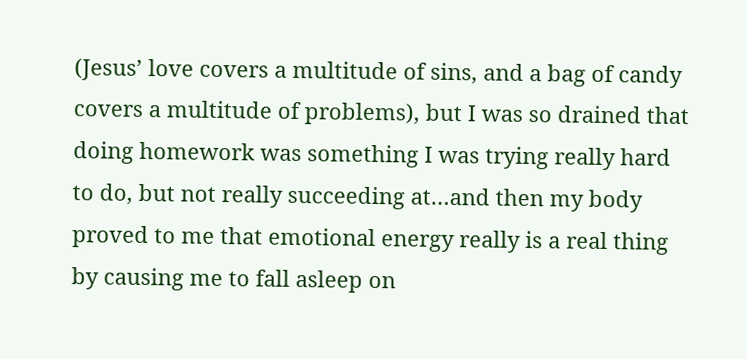(Jesus’ love covers a multitude of sins, and a bag of candy covers a multitude of problems), but I was so drained that doing homework was something I was trying really hard to do, but not really succeeding at…and then my body proved to me that emotional energy really is a real thing by causing me to fall asleep on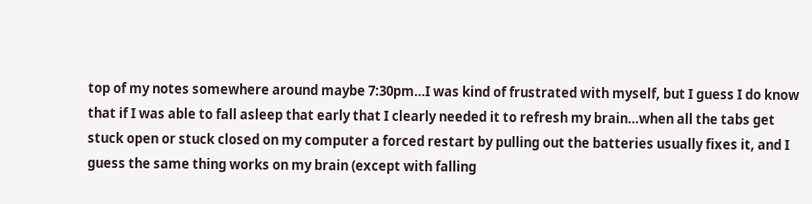top of my notes somewhere around maybe 7:30pm…I was kind of frustrated with myself, but I guess I do know that if I was able to fall asleep that early that I clearly needed it to refresh my brain…when all the tabs get stuck open or stuck closed on my computer a forced restart by pulling out the batteries usually fixes it, and I guess the same thing works on my brain (except with falling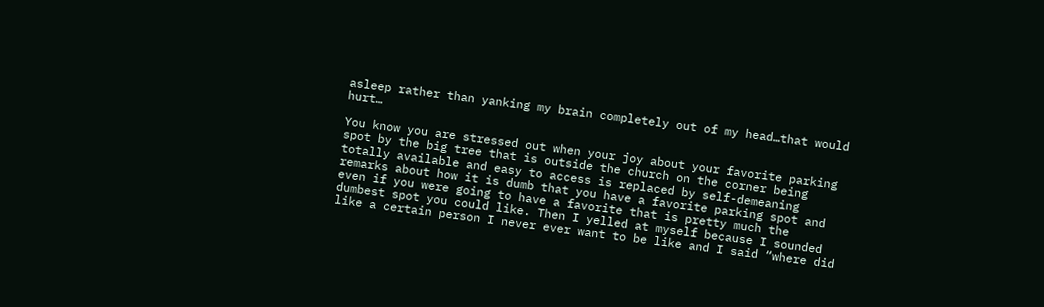asleep rather than yanking my brain completely out of my head…that would hurt…

You know you are stressed out when your joy about your favorite parking spot by the big tree that is outside the church on the corner being totally available and easy to access is replaced by self-demeaning remarks about how it is dumb that you have a favorite parking spot and even if you were going to have a favorite that is pretty much the dumbest spot you could like. Then I yelled at myself because I sounded like a certain person I never ever want to be like and I said “where did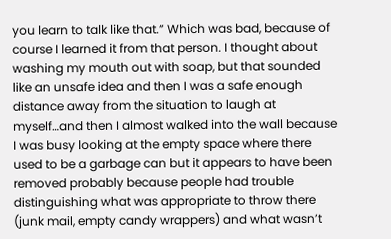you learn to talk like that.” Which was bad, because of course I learned it from that person. I thought about washing my mouth out with soap, but that sounded like an unsafe idea and then I was a safe enough distance away from the situation to laugh at myself…and then I almost walked into the wall because I was busy looking at the empty space where there used to be a garbage can but it appears to have been removed probably because people had trouble distinguishing what was appropriate to throw there (junk mail, empty candy wrappers) and what wasn’t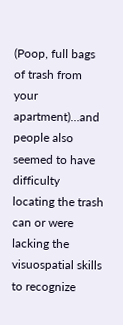(Poop, full bags of trash from your apartment)…and people also seemed to have difficulty locating the trash can or were lacking the visuospatial skills to recognize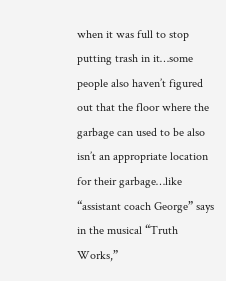when it was full to stop putting trash in it…some people also haven’t figured out that the floor where the garbage can used to be also isn’t an appropriate location for their garbage…like “assistant coach George” says in the musical “Truth Works,”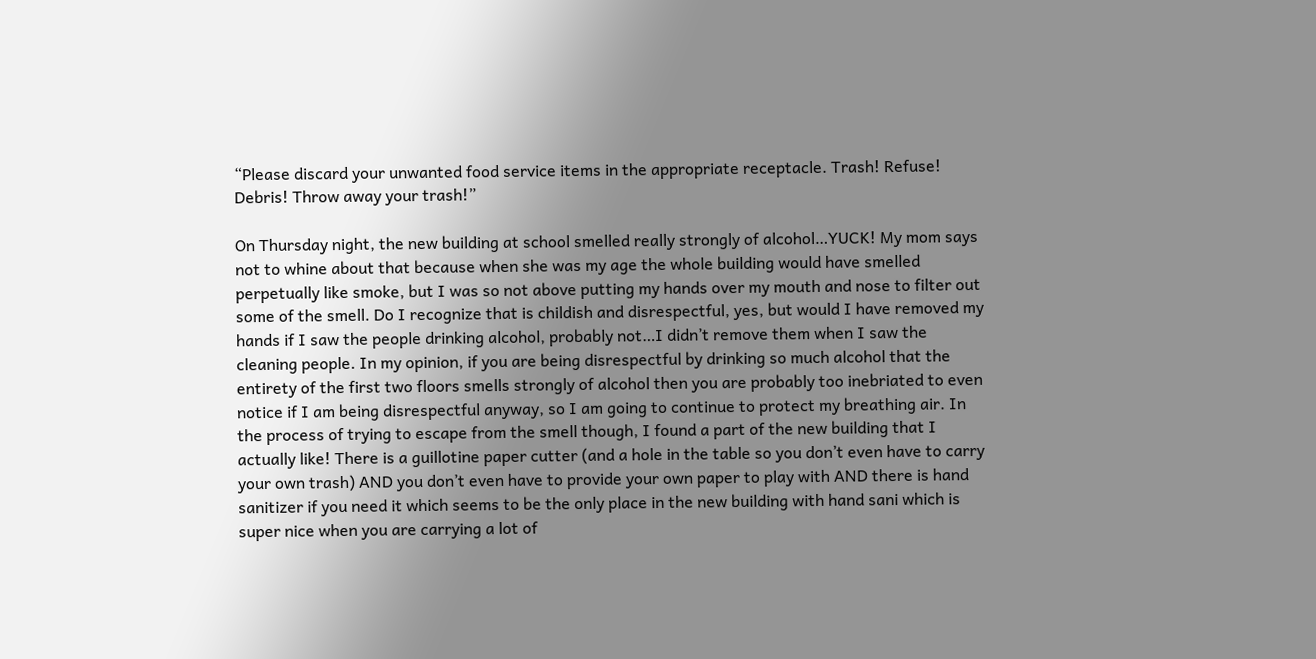“Please discard your unwanted food service items in the appropriate receptacle. Trash! Refuse! Debris! Throw away your trash!”

On Thursday night, the new building at school smelled really strongly of alcohol…YUCK! My mom says not to whine about that because when she was my age the whole building would have smelled perpetually like smoke, but I was so not above putting my hands over my mouth and nose to filter out some of the smell. Do I recognize that is childish and disrespectful, yes, but would I have removed my hands if I saw the people drinking alcohol, probably not…I didn’t remove them when I saw the cleaning people. In my opinion, if you are being disrespectful by drinking so much alcohol that the entirety of the first two floors smells strongly of alcohol then you are probably too inebriated to even notice if I am being disrespectful anyway, so I am going to continue to protect my breathing air. In the process of trying to escape from the smell though, I found a part of the new building that I actually like! There is a guillotine paper cutter (and a hole in the table so you don’t even have to carry your own trash) AND you don’t even have to provide your own paper to play with AND there is hand sanitizer if you need it which seems to be the only place in the new building with hand sani which is super nice when you are carrying a lot of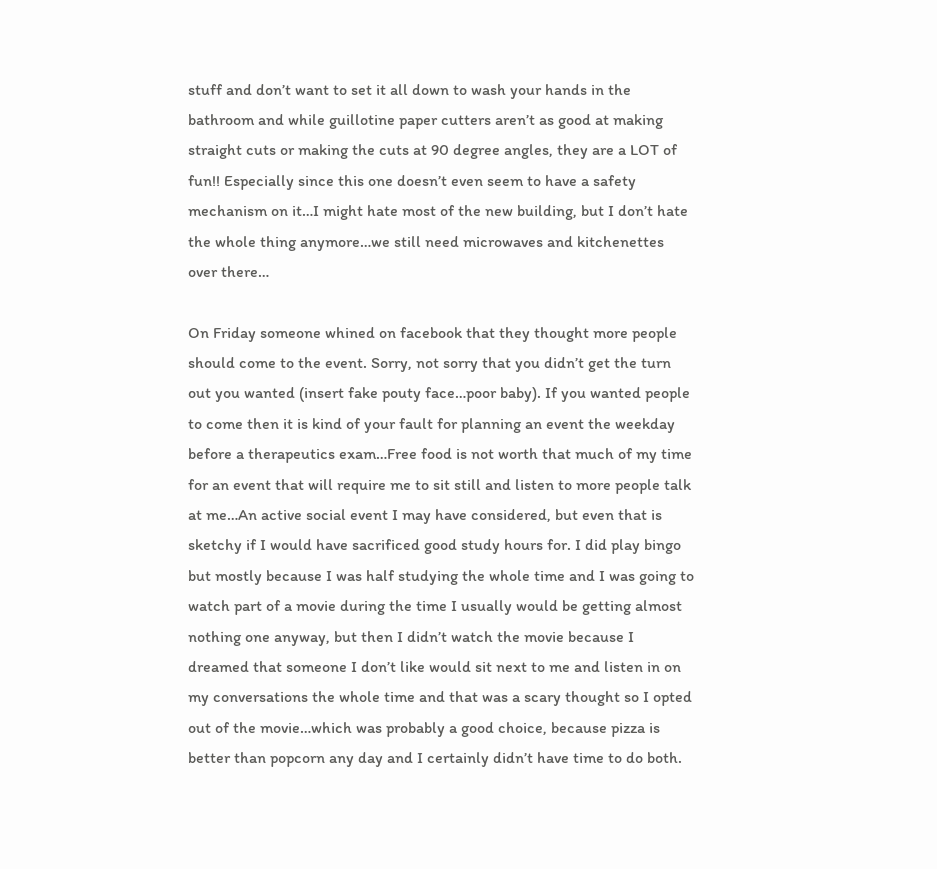stuff and don’t want to set it all down to wash your hands in the bathroom and while guillotine paper cutters aren’t as good at making straight cuts or making the cuts at 90 degree angles, they are a LOT of fun!! Especially since this one doesn’t even seem to have a safety mechanism on it…I might hate most of the new building, but I don’t hate the whole thing anymore…we still need microwaves and kitchenettes over there…

On Friday someone whined on facebook that they thought more people should come to the event. Sorry, not sorry that you didn’t get the turn out you wanted (insert fake pouty face…poor baby). If you wanted people to come then it is kind of your fault for planning an event the weekday before a therapeutics exam…Free food is not worth that much of my time for an event that will require me to sit still and listen to more people talk at me…An active social event I may have considered, but even that is sketchy if I would have sacrificed good study hours for. I did play bingo but mostly because I was half studying the whole time and I was going to watch part of a movie during the time I usually would be getting almost nothing one anyway, but then I didn’t watch the movie because I dreamed that someone I don’t like would sit next to me and listen in on my conversations the whole time and that was a scary thought so I opted out of the movie…which was probably a good choice, because pizza is better than popcorn any day and I certainly didn’t have time to do both.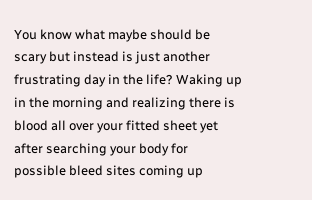You know what maybe should be scary but instead is just another frustrating day in the life? Waking up in the morning and realizing there is blood all over your fitted sheet yet after searching your body for possible bleed sites coming up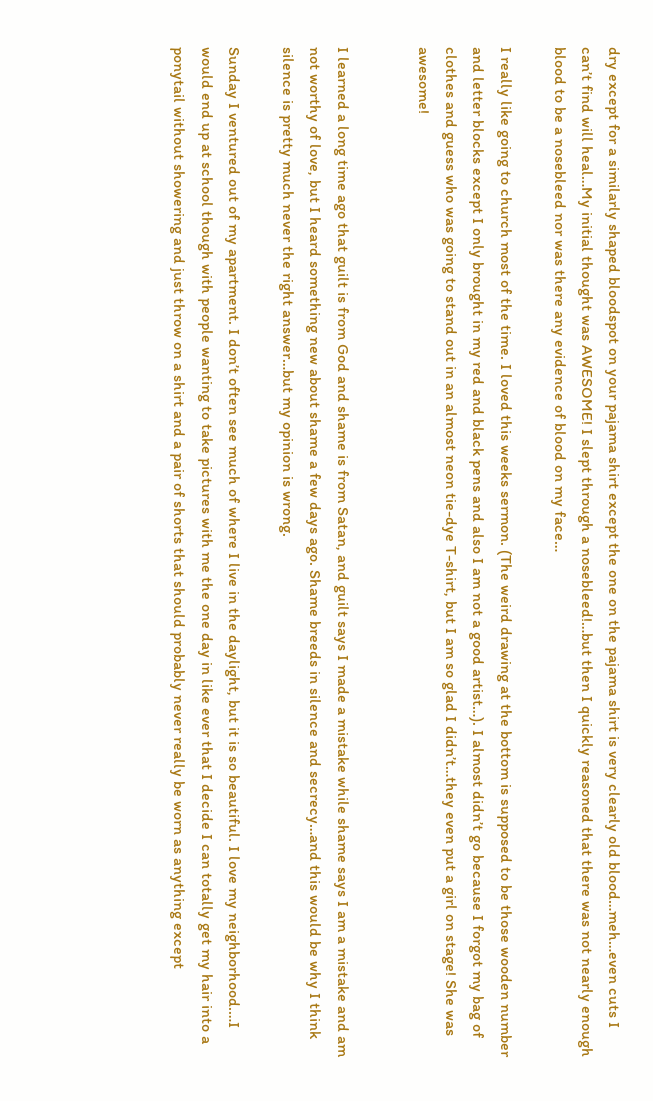dry except for a similarly shaped bloodspot on your pajama shirt except the one on the pajama shirt is very clearly old blood…meh…even cuts I can’t find will heal…My initial thought was AWESOME! I slept through a nosebleed!…but then I quickly reasoned that there was not nearly enough blood to be a nosebleed nor was there any evidence of blood on my face…

I really like going to church most of the time. I loved this weeks sermon. (The weird drawing at the bottom is supposed to be those wooden number and letter blocks except I only brought in my red and black pens and also I am not a good artist…). I almost didn’t go because I forgot my bag of clothes and guess who was going to stand out in an almost neon tie-dye T-shirt, but I am so glad I didn’t…they even put a girl on stage! She was awesome!


I learned a long time ago that guilt is from God and shame is from Satan, and guilt says I made a mistake while shame says I am a mistake and am not worthy of love, but I heard something new about shame a few days ago. Shame breeds in silence and secrecy…and this would be why I think silence is pretty much never the right answer…but my opinion is wrong.

Sunday I ventured out of my apartment. I don’t often see much of where I live in the daylight, but it is so beautiful. I love my neighborhood.…I would end up at school though with people wanting to take pictures with me the one day in like ever that I decide I can totally get my hair into a ponytail without showering and just throw on a shirt and a pair of shorts that should probably never really be worn as anything except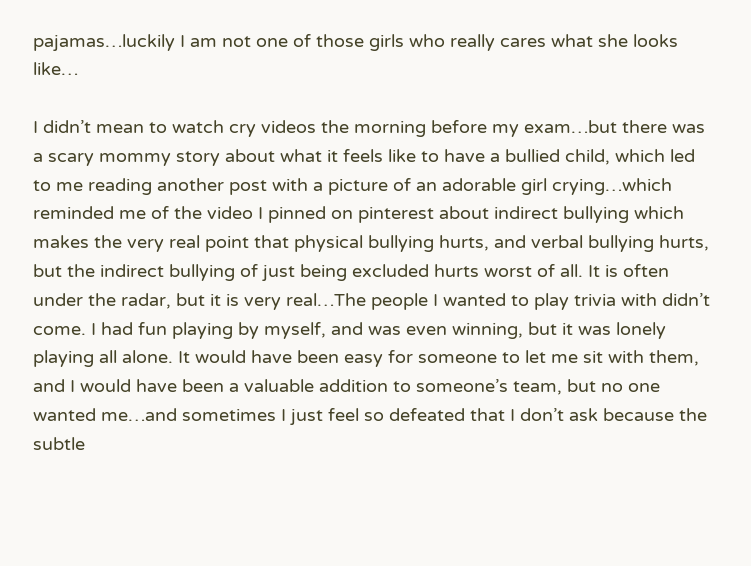pajamas…luckily I am not one of those girls who really cares what she looks like…

I didn’t mean to watch cry videos the morning before my exam…but there was a scary mommy story about what it feels like to have a bullied child, which led to me reading another post with a picture of an adorable girl crying…which reminded me of the video I pinned on pinterest about indirect bullying which makes the very real point that physical bullying hurts, and verbal bullying hurts, but the indirect bullying of just being excluded hurts worst of all. It is often under the radar, but it is very real…The people I wanted to play trivia with didn’t come. I had fun playing by myself, and was even winning, but it was lonely playing all alone. It would have been easy for someone to let me sit with them, and I would have been a valuable addition to someone’s team, but no one wanted me…and sometimes I just feel so defeated that I don’t ask because the subtle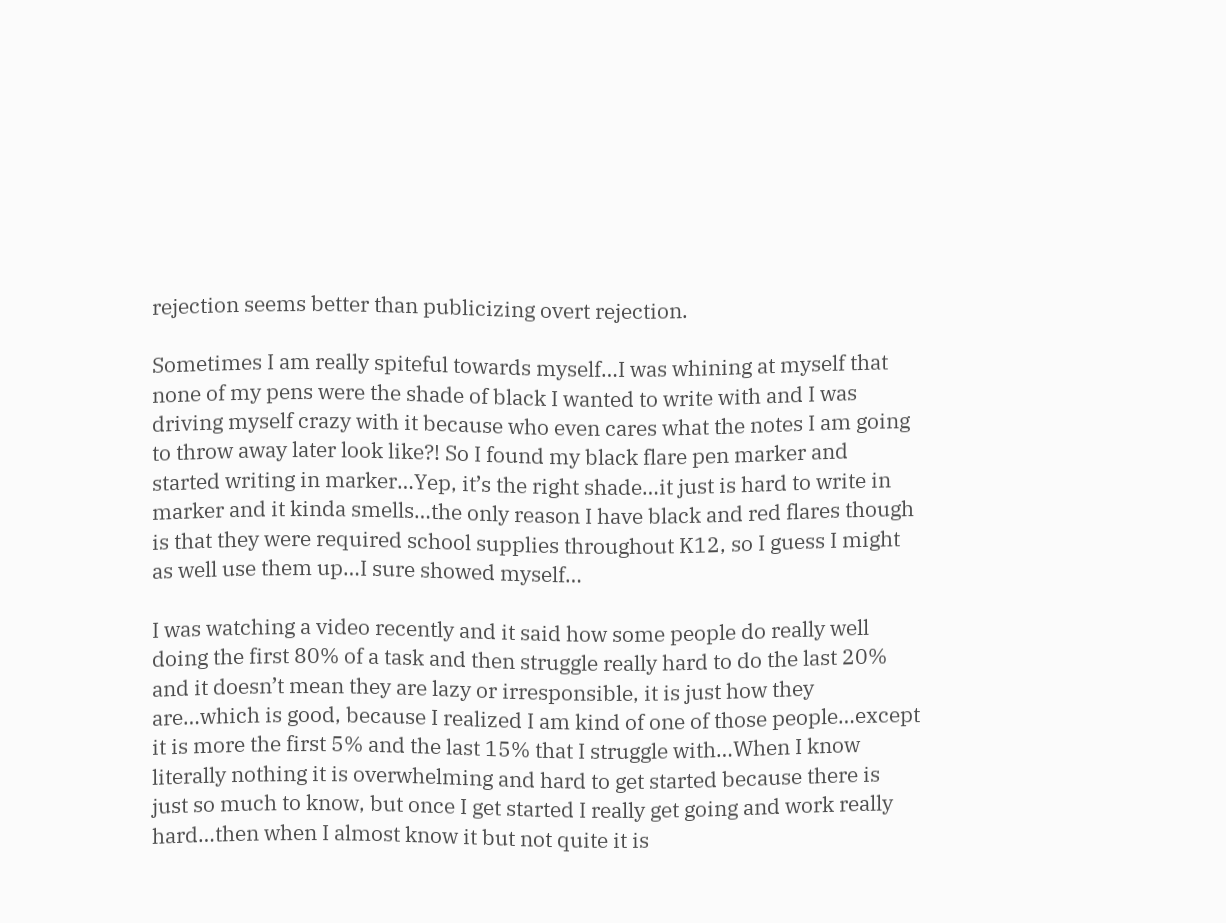rejection seems better than publicizing overt rejection.

Sometimes I am really spiteful towards myself…I was whining at myself that none of my pens were the shade of black I wanted to write with and I was driving myself crazy with it because who even cares what the notes I am going to throw away later look like?! So I found my black flare pen marker and started writing in marker…Yep, it’s the right shade…it just is hard to write in marker and it kinda smells…the only reason I have black and red flares though is that they were required school supplies throughout K12, so I guess I might as well use them up…I sure showed myself…

I was watching a video recently and it said how some people do really well doing the first 80% of a task and then struggle really hard to do the last 20% and it doesn’t mean they are lazy or irresponsible, it is just how they are…which is good, because I realized I am kind of one of those people…except it is more the first 5% and the last 15% that I struggle with…When I know literally nothing it is overwhelming and hard to get started because there is just so much to know, but once I get started I really get going and work really hard…then when I almost know it but not quite it is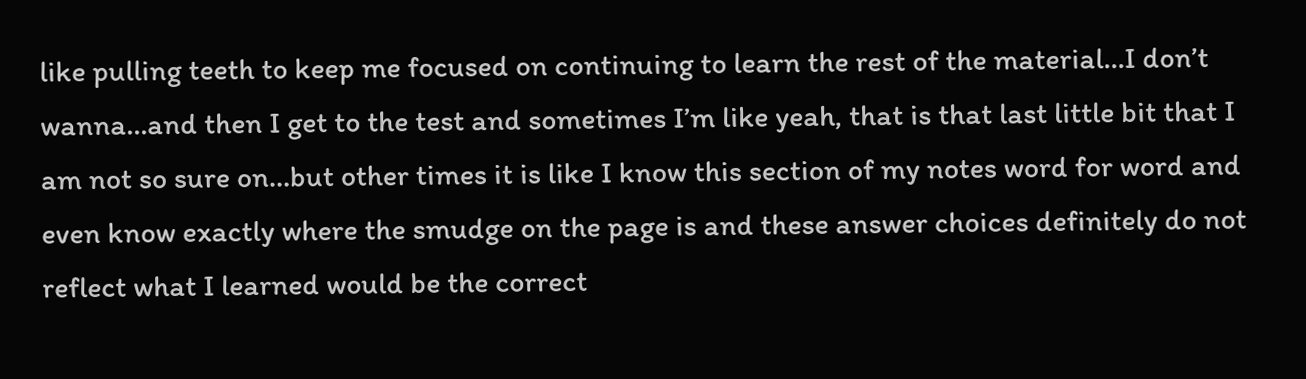like pulling teeth to keep me focused on continuing to learn the rest of the material…I don’t wanna…and then I get to the test and sometimes I’m like yeah, that is that last little bit that I am not so sure on…but other times it is like I know this section of my notes word for word and even know exactly where the smudge on the page is and these answer choices definitely do not reflect what I learned would be the correct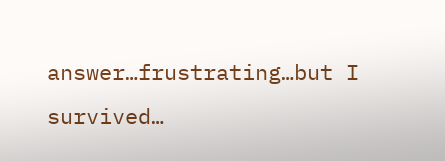answer…frustrating…but I survived…